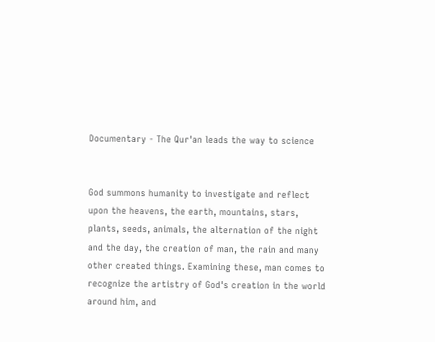Documentary - The Qur'an leads the way to science


God summons humanity to investigate and reflect upon the heavens, the earth, mountains, stars, plants, seeds, animals, the alternation of the night and the day, the creation of man, the rain and many other created things. Examining these, man comes to recognize the artistry of God's creation in the world around him, and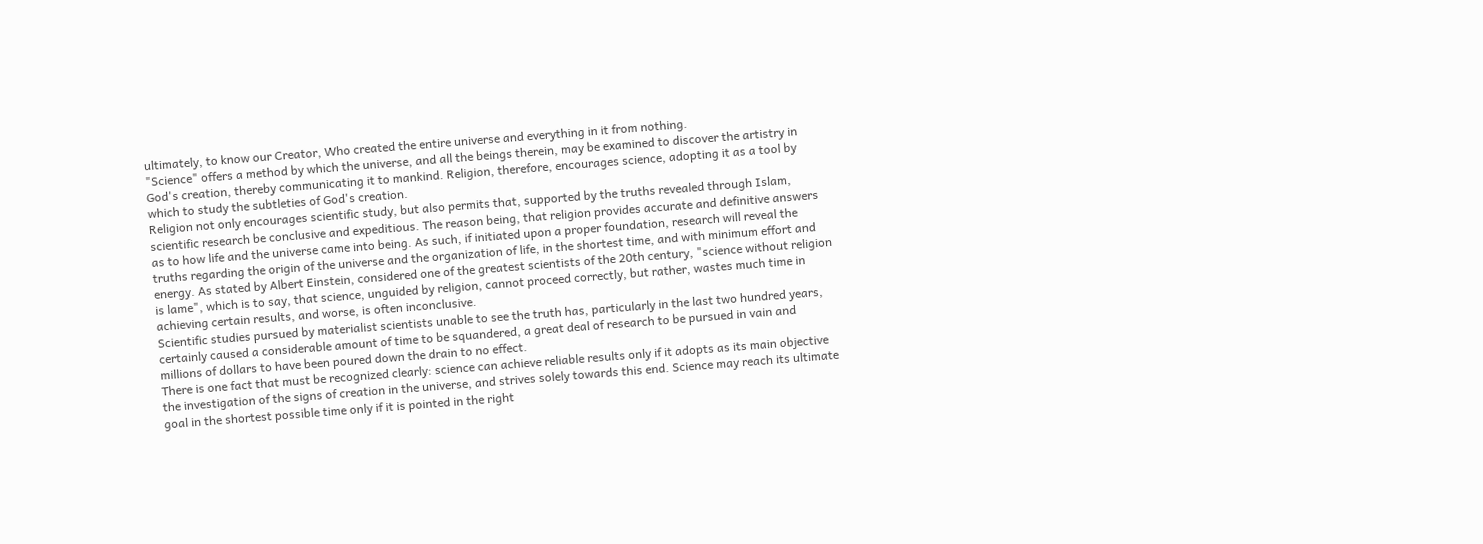ultimately, to know our Creator, Who created the entire universe and everything in it from nothing.
"Science" offers a method by which the universe, and all the beings therein, may be examined to discover the artistry in God's creation, thereby communicating it to mankind. Religion, therefore, encourages science, adopting it as a tool by which to study the subtleties of God's creation.
Religion not only encourages scientific study, but also permits that, supported by the truths revealed through Islam, scientific research be conclusive and expeditious. The reason being, that religion provides accurate and definitive answers as to how life and the universe came into being. As such, if initiated upon a proper foundation, research will reveal the truths regarding the origin of the universe and the organization of life, in the shortest time, and with minimum effort and energy. As stated by Albert Einstein, considered one of the greatest scientists of the 20th century, "science without religion is lame", which is to say, that science, unguided by religion, cannot proceed correctly, but rather, wastes much time in achieving certain results, and worse, is often inconclusive.
Scientific studies pursued by materialist scientists unable to see the truth has, particularly in the last two hundred years, certainly caused a considerable amount of time to be squandered, a great deal of research to be pursued in vain and millions of dollars to have been poured down the drain to no effect.
There is one fact that must be recognized clearly: science can achieve reliable results only if it adopts as its main objective the investigation of the signs of creation in the universe, and strives solely towards this end. Science may reach its ultimate goal in the shortest possible time only if it is pointed in the right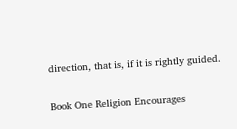direction, that is, if it is rightly guided.

Book One Religion Encourages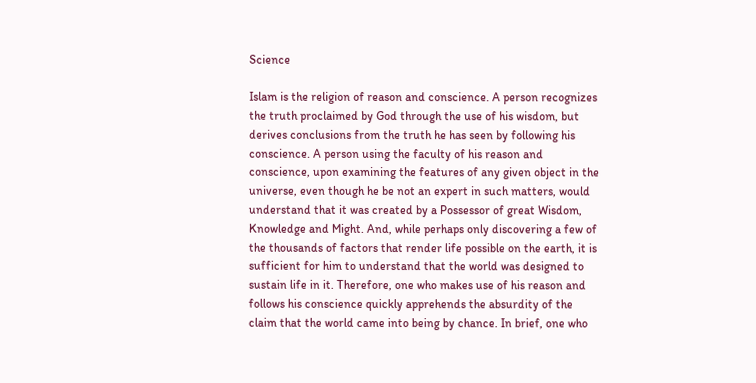Science

Islam is the religion of reason and conscience. A person recognizes the truth proclaimed by God through the use of his wisdom, but derives conclusions from the truth he has seen by following his conscience. A person using the faculty of his reason and conscience, upon examining the features of any given object in the universe, even though he be not an expert in such matters, would understand that it was created by a Possessor of great Wisdom, Knowledge and Might. And, while perhaps only discovering a few of the thousands of factors that render life possible on the earth, it is sufficient for him to understand that the world was designed to sustain life in it. Therefore, one who makes use of his reason and follows his conscience quickly apprehends the absurdity of the claim that the world came into being by chance. In brief, one who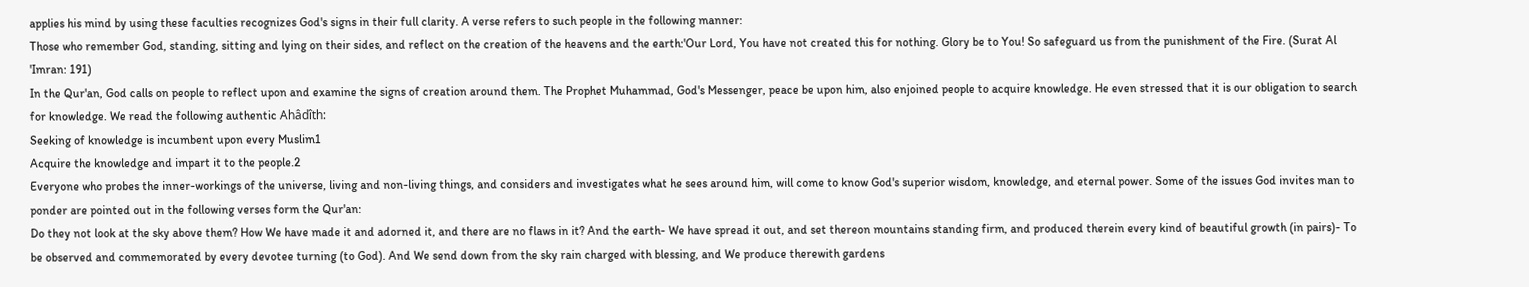applies his mind by using these faculties recognizes God's signs in their full clarity. A verse refers to such people in the following manner:
Those who remember God, standing, sitting and lying on their sides, and reflect on the creation of the heavens and the earth:'Our Lord, You have not created this for nothing. Glory be to You! So safeguard us from the punishment of the Fire. (Surat Al 'Imran: 191)
In the Qur'an, God calls on people to reflect upon and examine the signs of creation around them. The Prophet Muhammad, God's Messenger, peace be upon him, also enjoined people to acquire knowledge. He even stressed that it is our obligation to search for knowledge. We read the following authentic Ahâdîth:
Seeking of knowledge is incumbent upon every Muslim1
Acquire the knowledge and impart it to the people.2
Everyone who probes the inner-workings of the universe, living and non-living things, and considers and investigates what he sees around him, will come to know God's superior wisdom, knowledge, and eternal power. Some of the issues God invites man to ponder are pointed out in the following verses form the Qur'an:
Do they not look at the sky above them? How We have made it and adorned it, and there are no flaws in it? And the earth- We have spread it out, and set thereon mountains standing firm, and produced therein every kind of beautiful growth (in pairs)- To be observed and commemorated by every devotee turning (to God). And We send down from the sky rain charged with blessing, and We produce therewith gardens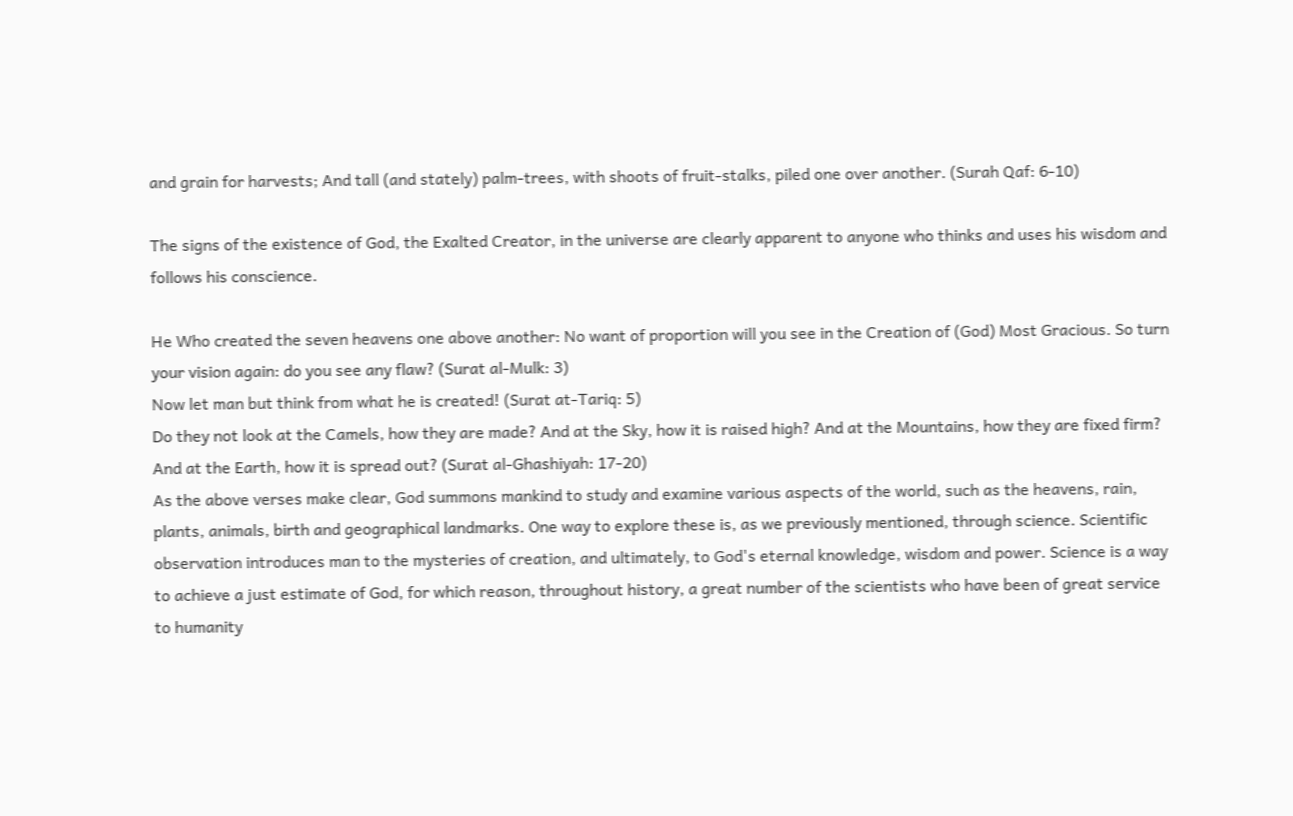and grain for harvests; And tall (and stately) palm-trees, with shoots of fruit-stalks, piled one over another. (Surah Qaf: 6-10)

The signs of the existence of God, the Exalted Creator, in the universe are clearly apparent to anyone who thinks and uses his wisdom and follows his conscience.

He Who created the seven heavens one above another: No want of proportion will you see in the Creation of (God) Most Gracious. So turn your vision again: do you see any flaw? (Surat al-Mulk: 3)
Now let man but think from what he is created! (Surat at-Tariq: 5)
Do they not look at the Camels, how they are made? And at the Sky, how it is raised high? And at the Mountains, how they are fixed firm? And at the Earth, how it is spread out? (Surat al-Ghashiyah: 17-20)
As the above verses make clear, God summons mankind to study and examine various aspects of the world, such as the heavens, rain, plants, animals, birth and geographical landmarks. One way to explore these is, as we previously mentioned, through science. Scientific observation introduces man to the mysteries of creation, and ultimately, to God's eternal knowledge, wisdom and power. Science is a way to achieve a just estimate of God, for which reason, throughout history, a great number of the scientists who have been of great service to humanity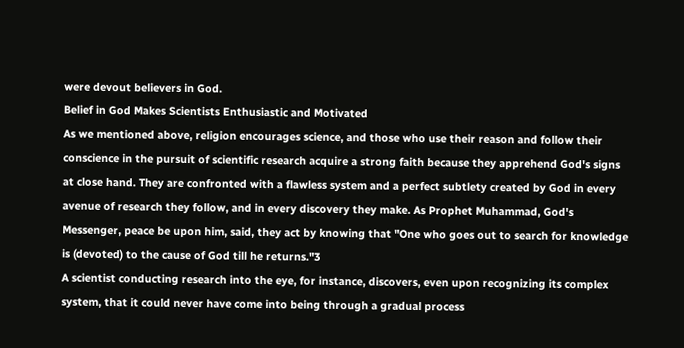were devout believers in God.
Belief in God Makes Scientists Enthusiastic and Motivated
As we mentioned above, religion encourages science, and those who use their reason and follow their conscience in the pursuit of scientific research acquire a strong faith because they apprehend God's signs at close hand. They are confronted with a flawless system and a perfect subtlety created by God in every avenue of research they follow, and in every discovery they make. As Prophet Muhammad, God's Messenger, peace be upon him, said, they act by knowing that "One who goes out to search for knowledge is (devoted) to the cause of God till he returns."3
A scientist conducting research into the eye, for instance, discovers, even upon recognizing its complex system, that it could never have come into being through a gradual process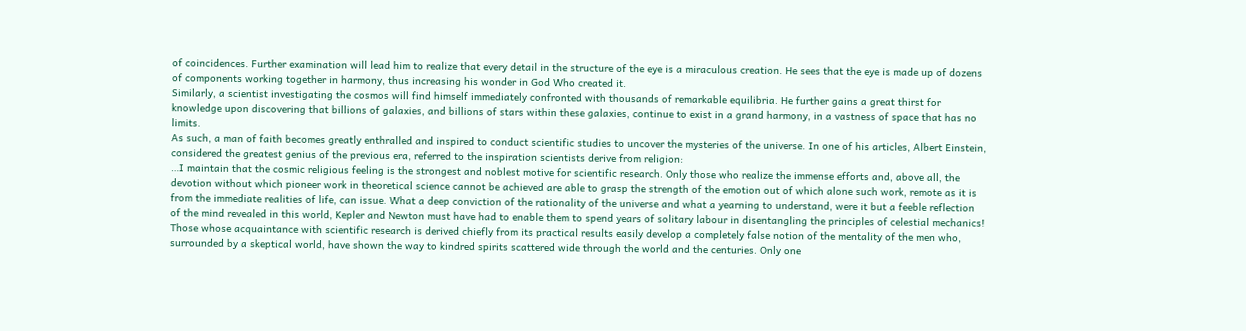of coincidences. Further examination will lead him to realize that every detail in the structure of the eye is a miraculous creation. He sees that the eye is made up of dozens of components working together in harmony, thus increasing his wonder in God Who created it.
Similarly, a scientist investigating the cosmos will find himself immediately confronted with thousands of remarkable equilibria. He further gains a great thirst for knowledge upon discovering that billions of galaxies, and billions of stars within these galaxies, continue to exist in a grand harmony, in a vastness of space that has no limits.
As such, a man of faith becomes greatly enthralled and inspired to conduct scientific studies to uncover the mysteries of the universe. In one of his articles, Albert Einstein, considered the greatest genius of the previous era, referred to the inspiration scientists derive from religion:
…I maintain that the cosmic religious feeling is the strongest and noblest motive for scientific research. Only those who realize the immense efforts and, above all, the devotion without which pioneer work in theoretical science cannot be achieved are able to grasp the strength of the emotion out of which alone such work, remote as it is from the immediate realities of life, can issue. What a deep conviction of the rationality of the universe and what a yearning to understand, were it but a feeble reflection of the mind revealed in this world, Kepler and Newton must have had to enable them to spend years of solitary labour in disentangling the principles of celestial mechanics!
Those whose acquaintance with scientific research is derived chiefly from its practical results easily develop a completely false notion of the mentality of the men who, surrounded by a skeptical world, have shown the way to kindred spirits scattered wide through the world and the centuries. Only one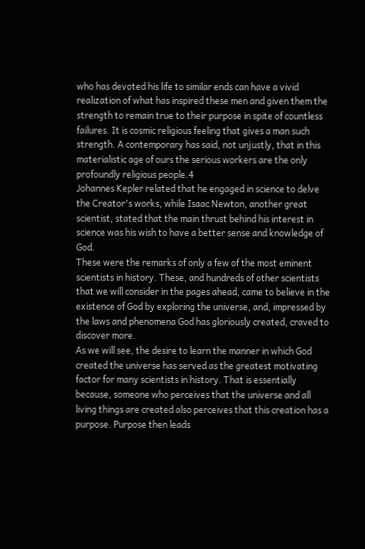who has devoted his life to similar ends can have a vivid realization of what has inspired these men and given them the strength to remain true to their purpose in spite of countless failures. It is cosmic religious feeling that gives a man such strength. A contemporary has said, not unjustly, that in this materialistic age of ours the serious workers are the only profoundly religious people.4
Johannes Kepler related that he engaged in science to delve the Creator's works, while Isaac Newton, another great scientist, stated that the main thrust behind his interest in science was his wish to have a better sense and knowledge of God.
These were the remarks of only a few of the most eminent scientists in history. These, and hundreds of other scientists that we will consider in the pages ahead, came to believe in the existence of God by exploring the universe, and, impressed by the laws and phenomena God has gloriously created, craved to discover more.
As we will see, the desire to learn the manner in which God created the universe has served as the greatest motivating factor for many scientists in history. That is essentially because, someone who perceives that the universe and all living things are created also perceives that this creation has a purpose. Purpose then leads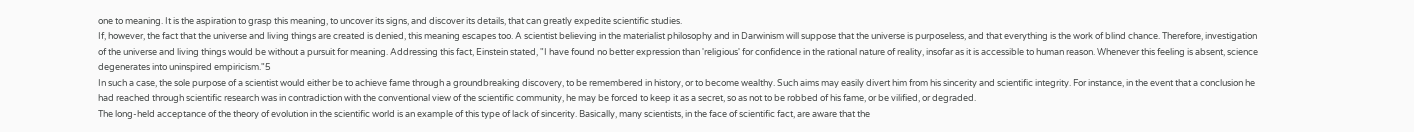one to meaning. It is the aspiration to grasp this meaning, to uncover its signs, and discover its details, that can greatly expedite scientific studies.
If, however, the fact that the universe and living things are created is denied, this meaning escapes too. A scientist believing in the materialist philosophy and in Darwinism will suppose that the universe is purposeless, and that everything is the work of blind chance. Therefore, investigation of the universe and living things would be without a pursuit for meaning. Addressing this fact, Einstein stated, "I have found no better expression than 'religious' for confidence in the rational nature of reality, insofar as it is accessible to human reason. Whenever this feeling is absent, science degenerates into uninspired empiricism."5
In such a case, the sole purpose of a scientist would either be to achieve fame through a groundbreaking discovery, to be remembered in history, or to become wealthy. Such aims may easily divert him from his sincerity and scientific integrity. For instance, in the event that a conclusion he had reached through scientific research was in contradiction with the conventional view of the scientific community, he may be forced to keep it as a secret, so as not to be robbed of his fame, or be vilified, or degraded.
The long-held acceptance of the theory of evolution in the scientific world is an example of this type of lack of sincerity. Basically, many scientists, in the face of scientific fact, are aware that the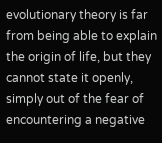evolutionary theory is far from being able to explain the origin of life, but they cannot state it openly, simply out of the fear of encountering a negative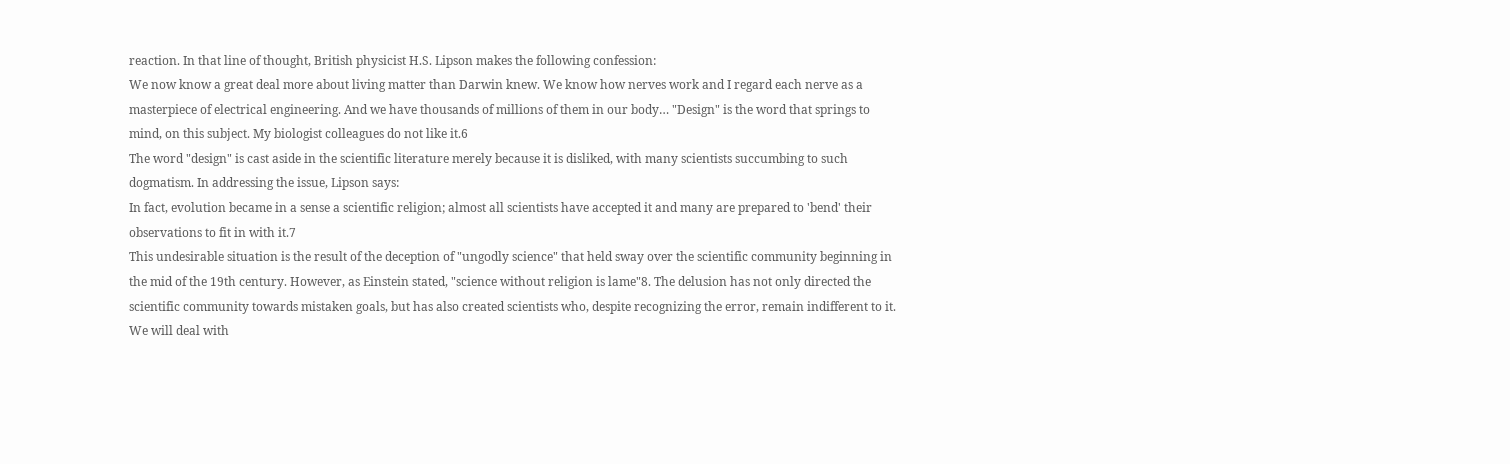reaction. In that line of thought, British physicist H.S. Lipson makes the following confession:
We now know a great deal more about living matter than Darwin knew. We know how nerves work and I regard each nerve as a masterpiece of electrical engineering. And we have thousands of millions of them in our body… "Design" is the word that springs to mind, on this subject. My biologist colleagues do not like it.6
The word "design" is cast aside in the scientific literature merely because it is disliked, with many scientists succumbing to such dogmatism. In addressing the issue, Lipson says:
In fact, evolution became in a sense a scientific religion; almost all scientists have accepted it and many are prepared to 'bend' their observations to fit in with it.7
This undesirable situation is the result of the deception of "ungodly science" that held sway over the scientific community beginning in the mid of the 19th century. However, as Einstein stated, "science without religion is lame"8. The delusion has not only directed the scientific community towards mistaken goals, but has also created scientists who, despite recognizing the error, remain indifferent to it.
We will deal with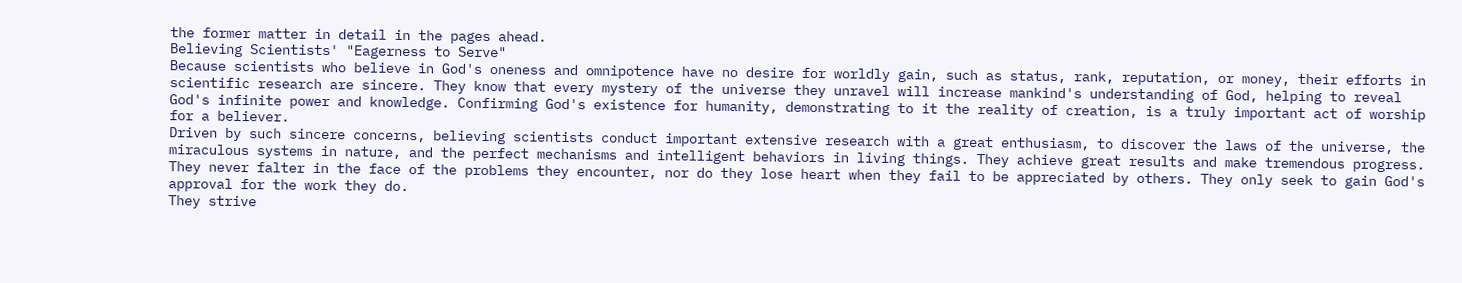the former matter in detail in the pages ahead.
Believing Scientists' "Eagerness to Serve"
Because scientists who believe in God's oneness and omnipotence have no desire for worldly gain, such as status, rank, reputation, or money, their efforts in scientific research are sincere. They know that every mystery of the universe they unravel will increase mankind's understanding of God, helping to reveal God's infinite power and knowledge. Confirming God's existence for humanity, demonstrating to it the reality of creation, is a truly important act of worship for a believer.
Driven by such sincere concerns, believing scientists conduct important extensive research with a great enthusiasm, to discover the laws of the universe, the miraculous systems in nature, and the perfect mechanisms and intelligent behaviors in living things. They achieve great results and make tremendous progress. They never falter in the face of the problems they encounter, nor do they lose heart when they fail to be appreciated by others. They only seek to gain God's approval for the work they do.
They strive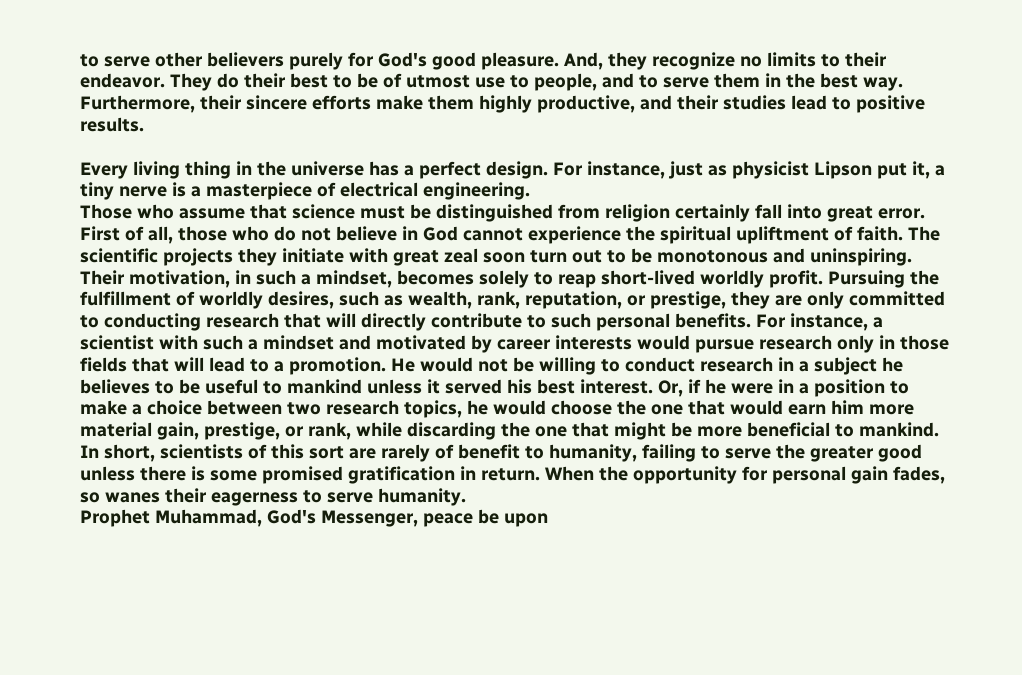to serve other believers purely for God's good pleasure. And, they recognize no limits to their endeavor. They do their best to be of utmost use to people, and to serve them in the best way. Furthermore, their sincere efforts make them highly productive, and their studies lead to positive results.

Every living thing in the universe has a perfect design. For instance, just as physicist Lipson put it, a tiny nerve is a masterpiece of electrical engineering.
Those who assume that science must be distinguished from religion certainly fall into great error. First of all, those who do not believe in God cannot experience the spiritual upliftment of faith. The scientific projects they initiate with great zeal soon turn out to be monotonous and uninspiring. Their motivation, in such a mindset, becomes solely to reap short-lived worldly profit. Pursuing the fulfillment of worldly desires, such as wealth, rank, reputation, or prestige, they are only committed to conducting research that will directly contribute to such personal benefits. For instance, a scientist with such a mindset and motivated by career interests would pursue research only in those fields that will lead to a promotion. He would not be willing to conduct research in a subject he believes to be useful to mankind unless it served his best interest. Or, if he were in a position to make a choice between two research topics, he would choose the one that would earn him more material gain, prestige, or rank, while discarding the one that might be more beneficial to mankind. In short, scientists of this sort are rarely of benefit to humanity, failing to serve the greater good unless there is some promised gratification in return. When the opportunity for personal gain fades, so wanes their eagerness to serve humanity.
Prophet Muhammad, God's Messenger, peace be upon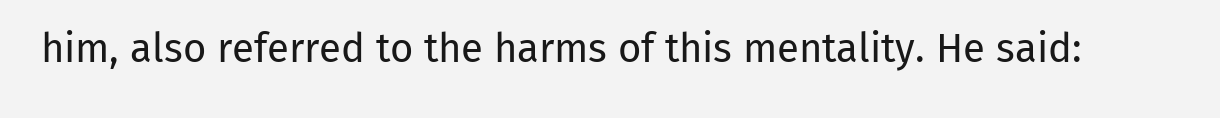him, also referred to the harms of this mentality. He said: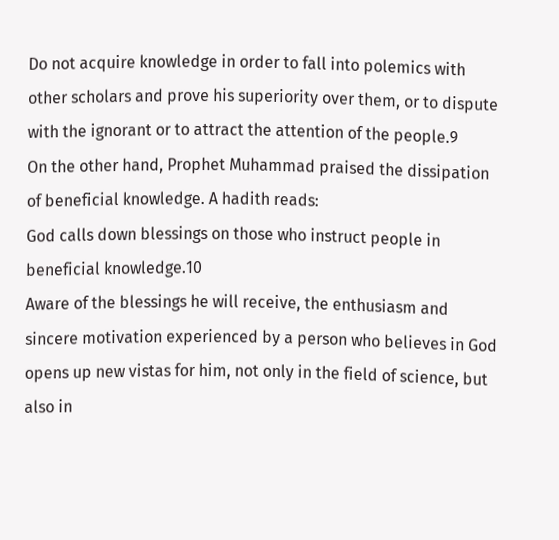Do not acquire knowledge in order to fall into polemics with other scholars and prove his superiority over them, or to dispute with the ignorant or to attract the attention of the people.9
On the other hand, Prophet Muhammad praised the dissipation of beneficial knowledge. A hadith reads:
God calls down blessings on those who instruct people in beneficial knowledge.10
Aware of the blessings he will receive, the enthusiasm and sincere motivation experienced by a person who believes in God opens up new vistas for him, not only in the field of science, but also in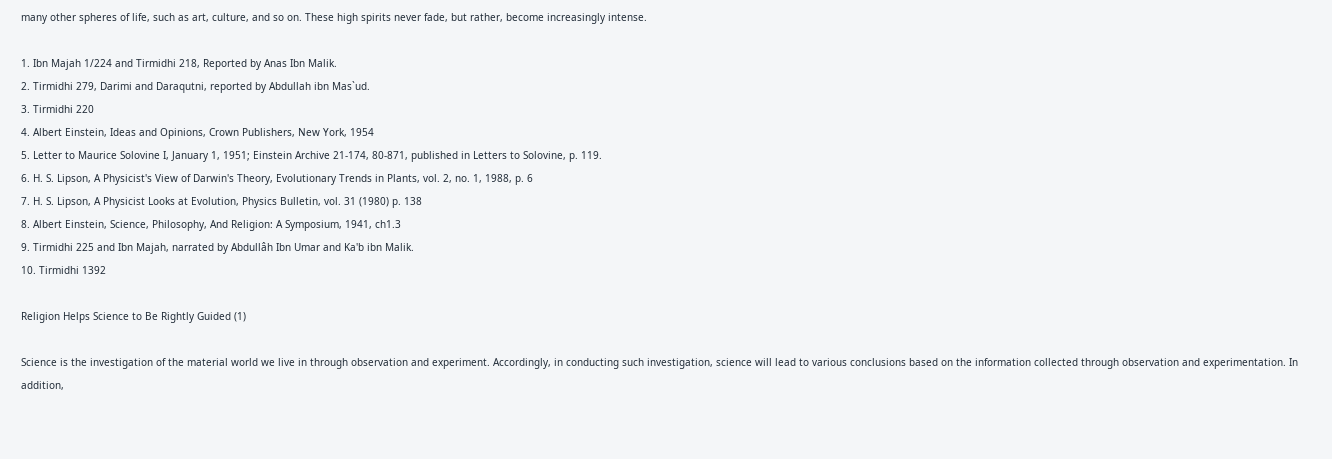many other spheres of life, such as art, culture, and so on. These high spirits never fade, but rather, become increasingly intense.

1. Ibn Majah 1/224 and Tirmidhi 218, Reported by Anas Ibn Malik.
2. Tirmidhi 279, Darimi and Daraqutni, reported by Abdullah ibn Mas`ud.
3. Tirmidhi 220
4. Albert Einstein, Ideas and Opinions, Crown Publishers, New York, 1954
5. Letter to Maurice Solovine I, January 1, 1951; Einstein Archive 21-174, 80-871, published in Letters to Solovine, p. 119.
6. H. S. Lipson, A Physicist's View of Darwin's Theory, Evolutionary Trends in Plants, vol. 2, no. 1, 1988, p. 6
7. H. S. Lipson, A Physicist Looks at Evolution, Physics Bulletin, vol. 31 (1980) p. 138
8. Albert Einstein, Science, Philosophy, And Religion: A Symposium, 1941, ch1.3
9. Tirmidhi 225 and Ibn Majah, narrated by Abdullâh Ibn Umar and Ka'b ibn Malik.
10. Tirmidhi 1392

Religion Helps Science to Be Rightly Guided (1)

Science is the investigation of the material world we live in through observation and experiment. Accordingly, in conducting such investigation, science will lead to various conclusions based on the information collected through observation and experimentation. In addition,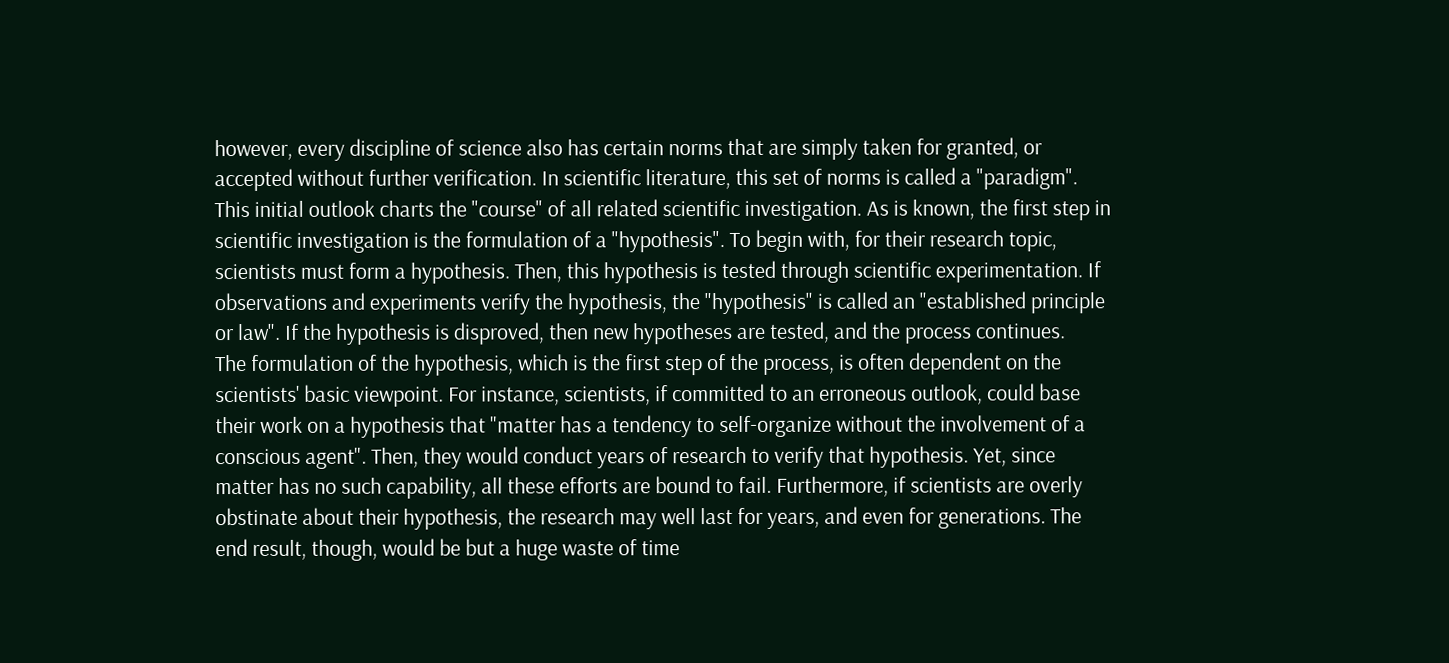however, every discipline of science also has certain norms that are simply taken for granted, or accepted without further verification. In scientific literature, this set of norms is called a "paradigm".
This initial outlook charts the "course" of all related scientific investigation. As is known, the first step in scientific investigation is the formulation of a "hypothesis". To begin with, for their research topic, scientists must form a hypothesis. Then, this hypothesis is tested through scientific experimentation. If observations and experiments verify the hypothesis, the "hypothesis" is called an "established principle or law". If the hypothesis is disproved, then new hypotheses are tested, and the process continues.
The formulation of the hypothesis, which is the first step of the process, is often dependent on the scientists' basic viewpoint. For instance, scientists, if committed to an erroneous outlook, could base their work on a hypothesis that "matter has a tendency to self-organize without the involvement of a conscious agent". Then, they would conduct years of research to verify that hypothesis. Yet, since matter has no such capability, all these efforts are bound to fail. Furthermore, if scientists are overly obstinate about their hypothesis, the research may well last for years, and even for generations. The end result, though, would be but a huge waste of time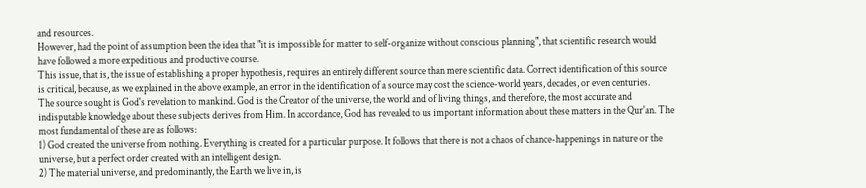and resources.
However, had the point of assumption been the idea that "it is impossible for matter to self-organize without conscious planning", that scientific research would have followed a more expeditious and productive course.
This issue, that is, the issue of establishing a proper hypothesis, requires an entirely different source than mere scientific data. Correct identification of this source is critical, because, as we explained in the above example, an error in the identification of a source may cost the science-world years, decades, or even centuries.
The source sought is God's revelation to mankind. God is the Creator of the universe, the world and of living things, and therefore, the most accurate and indisputable knowledge about these subjects derives from Him. In accordance, God has revealed to us important information about these matters in the Qur'an. The most fundamental of these are as follows:
1) God created the universe from nothing. Everything is created for a particular purpose. It follows that there is not a chaos of chance-happenings in nature or the universe, but a perfect order created with an intelligent design.
2) The material universe, and predominantly, the Earth we live in, is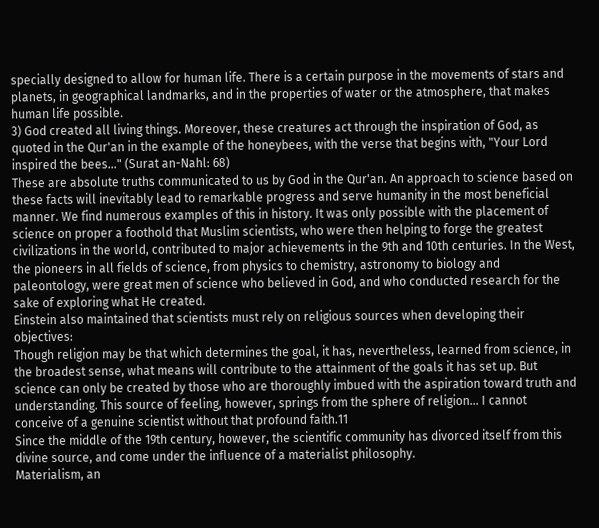specially designed to allow for human life. There is a certain purpose in the movements of stars and planets, in geographical landmarks, and in the properties of water or the atmosphere, that makes human life possible.
3) God created all living things. Moreover, these creatures act through the inspiration of God, as quoted in the Qur'an in the example of the honeybees, with the verse that begins with, "Your Lord inspired the bees…" (Surat an-Nahl: 68)
These are absolute truths communicated to us by God in the Qur'an. An approach to science based on these facts will inevitably lead to remarkable progress and serve humanity in the most beneficial manner. We find numerous examples of this in history. It was only possible with the placement of science on proper a foothold that Muslim scientists, who were then helping to forge the greatest civilizations in the world, contributed to major achievements in the 9th and 10th centuries. In the West, the pioneers in all fields of science, from physics to chemistry, astronomy to biology and paleontology, were great men of science who believed in God, and who conducted research for the sake of exploring what He created.
Einstein also maintained that scientists must rely on religious sources when developing their objectives:
Though religion may be that which determines the goal, it has, nevertheless, learned from science, in the broadest sense, what means will contribute to the attainment of the goals it has set up. But science can only be created by those who are thoroughly imbued with the aspiration toward truth and understanding. This source of feeling, however, springs from the sphere of religion… I cannot conceive of a genuine scientist without that profound faith.11
Since the middle of the 19th century, however, the scientific community has divorced itself from this divine source, and come under the influence of a materialist philosophy.
Materialism, an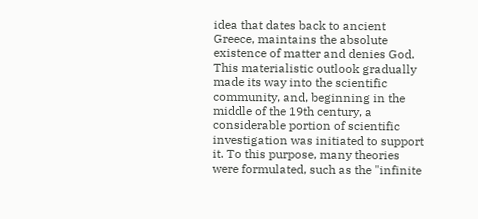idea that dates back to ancient Greece, maintains the absolute existence of matter and denies God. This materialistic outlook gradually made its way into the scientific community, and, beginning in the middle of the 19th century, a considerable portion of scientific investigation was initiated to support it. To this purpose, many theories were formulated, such as the "infinite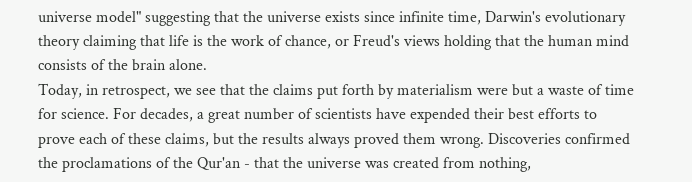universe model" suggesting that the universe exists since infinite time, Darwin's evolutionary theory claiming that life is the work of chance, or Freud's views holding that the human mind consists of the brain alone.
Today, in retrospect, we see that the claims put forth by materialism were but a waste of time for science. For decades, a great number of scientists have expended their best efforts to prove each of these claims, but the results always proved them wrong. Discoveries confirmed the proclamations of the Qur'an - that the universe was created from nothing,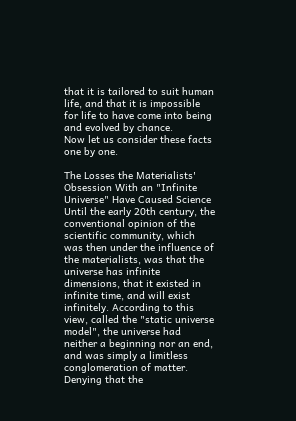that it is tailored to suit human life, and that it is impossible for life to have come into being and evolved by chance.
Now let us consider these facts one by one.

The Losses the Materialists' Obsession With an "Infinite Universe" Have Caused Science
Until the early 20th century, the conventional opinion of the scientific community, which was then under the influence of the materialists, was that the universe has infinite dimensions, that it existed in infinite time, and will exist infinitely. According to this view, called the "static universe model", the universe had neither a beginning nor an end, and was simply a limitless conglomeration of matter. Denying that the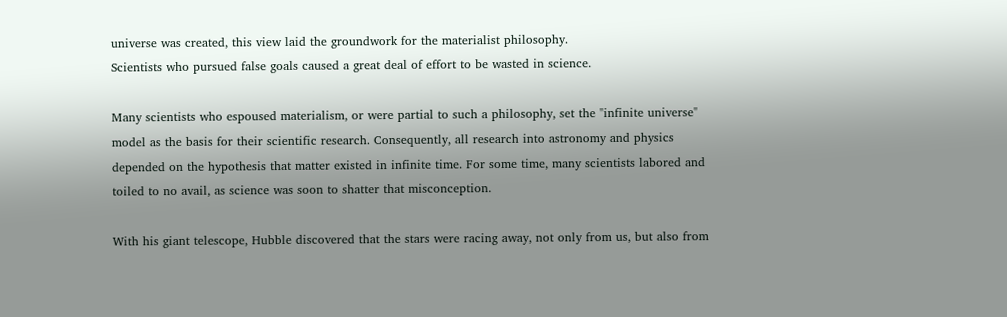universe was created, this view laid the groundwork for the materialist philosophy.
Scientists who pursued false goals caused a great deal of effort to be wasted in science.

Many scientists who espoused materialism, or were partial to such a philosophy, set the "infinite universe" model as the basis for their scientific research. Consequently, all research into astronomy and physics depended on the hypothesis that matter existed in infinite time. For some time, many scientists labored and toiled to no avail, as science was soon to shatter that misconception.

With his giant telescope, Hubble discovered that the stars were racing away, not only from us, but also from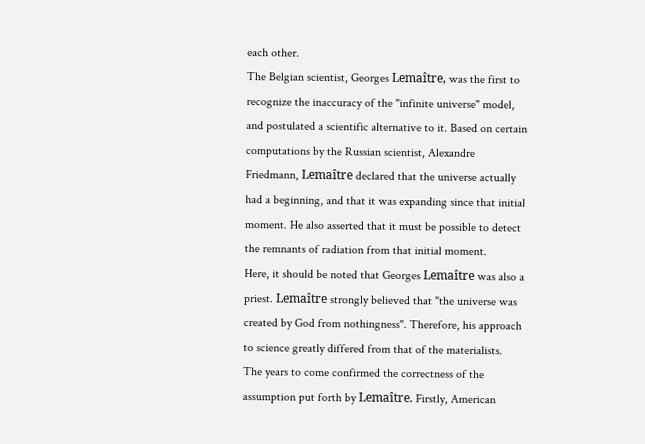each other.
The Belgian scientist, Georges Lemaître, was the first to recognize the inaccuracy of the "infinite universe" model, and postulated a scientific alternative to it. Based on certain computations by the Russian scientist, Alexandre Friedmann, Lemaître declared that the universe actually had a beginning, and that it was expanding since that initial moment. He also asserted that it must be possible to detect the remnants of radiation from that initial moment.
Here, it should be noted that Georges Lemaître was also a priest. Lemaître strongly believed that "the universe was created by God from nothingness". Therefore, his approach to science greatly differed from that of the materialists.
The years to come confirmed the correctness of the assumption put forth by Lemaître. Firstly, American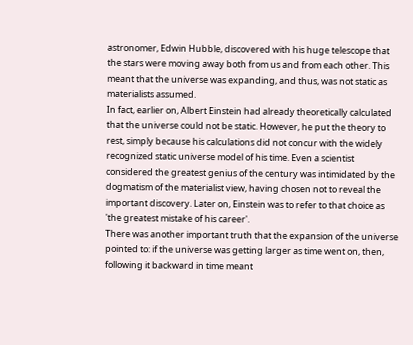astronomer, Edwin Hubble, discovered with his huge telescope that the stars were moving away both from us and from each other. This meant that the universe was expanding, and thus, was not static as materialists assumed.
In fact, earlier on, Albert Einstein had already theoretically calculated that the universe could not be static. However, he put the theory to rest, simply because his calculations did not concur with the widely recognized static universe model of his time. Even a scientist considered the greatest genius of the century was intimidated by the dogmatism of the materialist view, having chosen not to reveal the important discovery. Later on, Einstein was to refer to that choice as 'the greatest mistake of his career'.
There was another important truth that the expansion of the universe pointed to: if the universe was getting larger as time went on, then, following it backward in time meant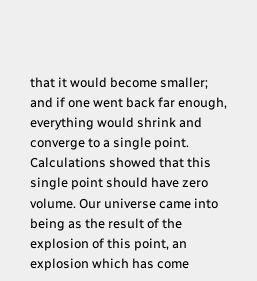that it would become smaller; and if one went back far enough, everything would shrink and converge to a single point. Calculations showed that this single point should have zero volume. Our universe came into being as the result of the explosion of this point, an explosion which has come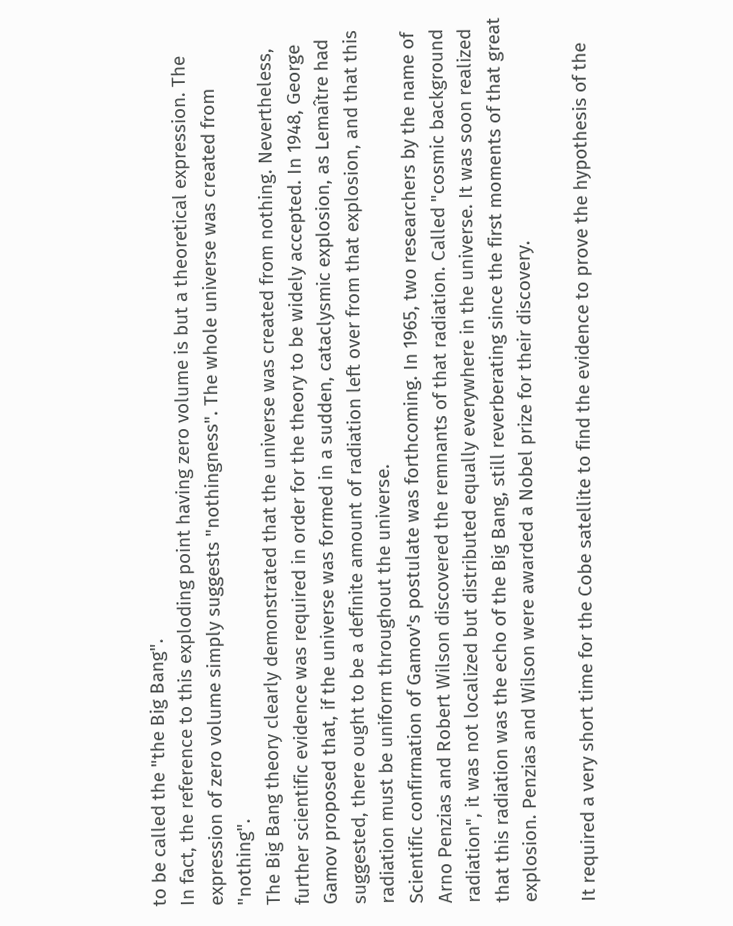to be called the "the Big Bang".
In fact, the reference to this exploding point having zero volume is but a theoretical expression. The expression of zero volume simply suggests "nothingness". The whole universe was created from "nothing".
The Big Bang theory clearly demonstrated that the universe was created from nothing. Nevertheless, further scientific evidence was required in order for the theory to be widely accepted. In 1948, George Gamov proposed that, if the universe was formed in a sudden, cataclysmic explosion, as Lemaître had suggested, there ought to be a definite amount of radiation left over from that explosion, and that this radiation must be uniform throughout the universe.
Scientific confirmation of Gamov's postulate was forthcoming. In 1965, two researchers by the name of Arno Penzias and Robert Wilson discovered the remnants of that radiation. Called "cosmic background radiation", it was not localized but distributed equally everywhere in the universe. It was soon realized that this radiation was the echo of the Big Bang, still reverberating since the first moments of that great explosion. Penzias and Wilson were awarded a Nobel prize for their discovery.

It required a very short time for the Cobe satellite to find the evidence to prove the hypothesis of the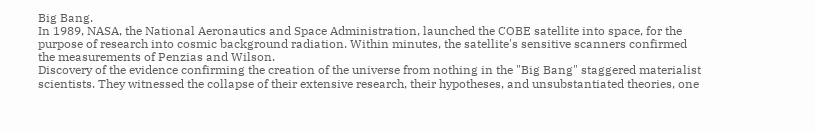Big Bang.
In 1989, NASA, the National Aeronautics and Space Administration, launched the COBE satellite into space, for the purpose of research into cosmic background radiation. Within minutes, the satellite's sensitive scanners confirmed the measurements of Penzias and Wilson.
Discovery of the evidence confirming the creation of the universe from nothing in the "Big Bang" staggered materialist scientists. They witnessed the collapse of their extensive research, their hypotheses, and unsubstantiated theories, one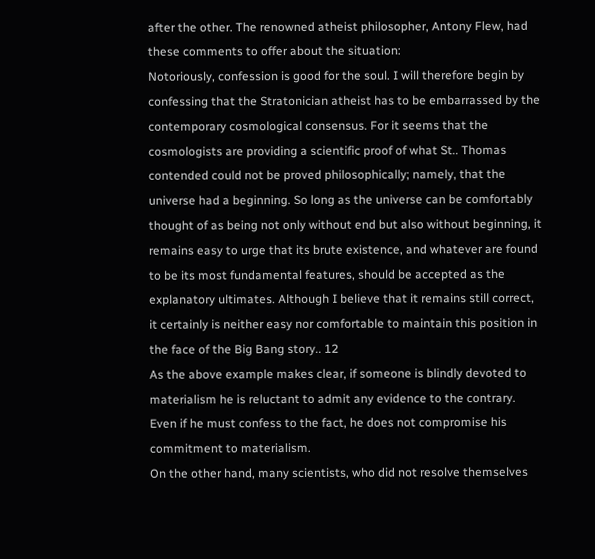after the other. The renowned atheist philosopher, Antony Flew, had these comments to offer about the situation:
Notoriously, confession is good for the soul. I will therefore begin by confessing that the Stratonician atheist has to be embarrassed by the contemporary cosmological consensus. For it seems that the cosmologists are providing a scientific proof of what St.. Thomas contended could not be proved philosophically; namely, that the universe had a beginning. So long as the universe can be comfortably thought of as being not only without end but also without beginning, it remains easy to urge that its brute existence, and whatever are found to be its most fundamental features, should be accepted as the explanatory ultimates. Although I believe that it remains still correct, it certainly is neither easy nor comfortable to maintain this position in the face of the Big Bang story.. 12
As the above example makes clear, if someone is blindly devoted to materialism he is reluctant to admit any evidence to the contrary. Even if he must confess to the fact, he does not compromise his commitment to materialism.
On the other hand, many scientists, who did not resolve themselves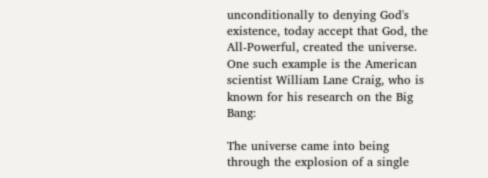unconditionally to denying God's existence, today accept that God, the All-Powerful, created the universe. One such example is the American scientist William Lane Craig, who is known for his research on the Big Bang:

The universe came into being through the explosion of a single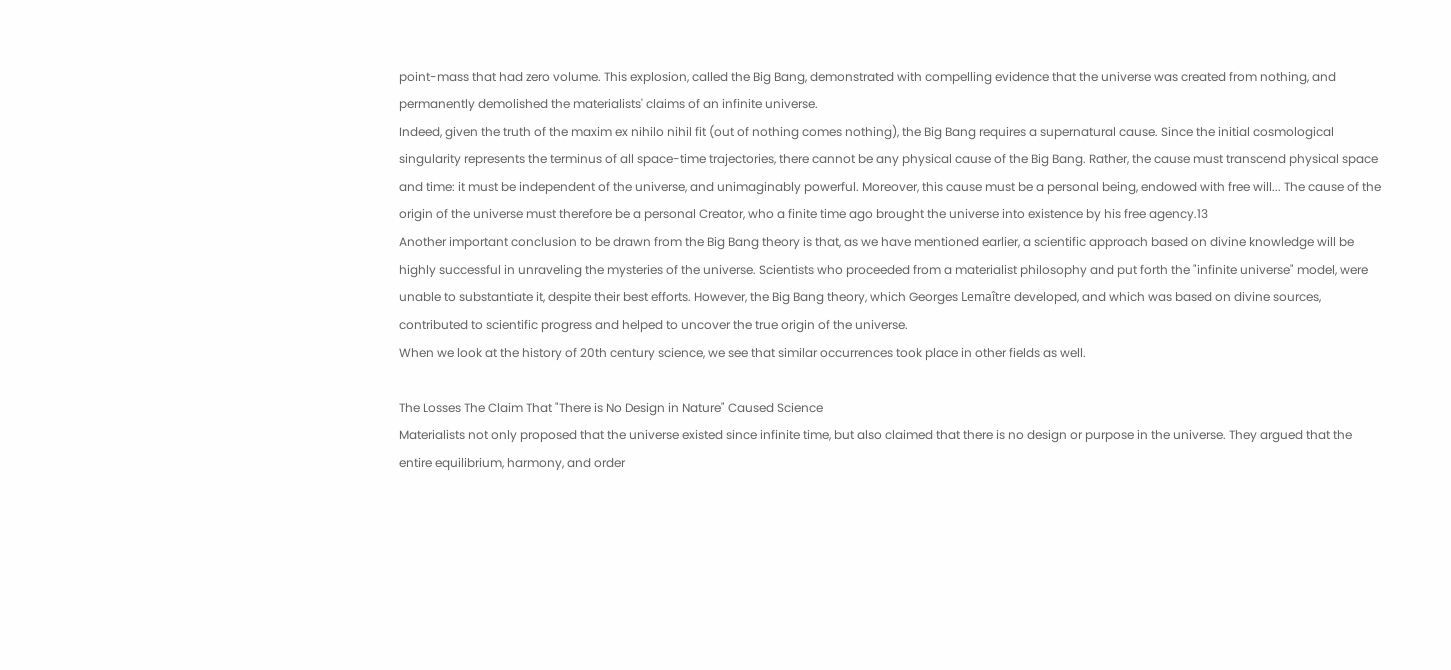point-mass that had zero volume. This explosion, called the Big Bang, demonstrated with compelling evidence that the universe was created from nothing, and permanently demolished the materialists' claims of an infinite universe.
Indeed, given the truth of the maxim ex nihilo nihil fit (out of nothing comes nothing), the Big Bang requires a supernatural cause. Since the initial cosmological singularity represents the terminus of all space-time trajectories, there cannot be any physical cause of the Big Bang. Rather, the cause must transcend physical space and time: it must be independent of the universe, and unimaginably powerful. Moreover, this cause must be a personal being, endowed with free will... The cause of the origin of the universe must therefore be a personal Creator, who a finite time ago brought the universe into existence by his free agency.13
Another important conclusion to be drawn from the Big Bang theory is that, as we have mentioned earlier, a scientific approach based on divine knowledge will be highly successful in unraveling the mysteries of the universe. Scientists who proceeded from a materialist philosophy and put forth the "infinite universe" model, were unable to substantiate it, despite their best efforts. However, the Big Bang theory, which Georges Lemaître developed, and which was based on divine sources, contributed to scientific progress and helped to uncover the true origin of the universe.
When we look at the history of 20th century science, we see that similar occurrences took place in other fields as well.

The Losses The Claim That "There is No Design in Nature" Caused Science
Materialists not only proposed that the universe existed since infinite time, but also claimed that there is no design or purpose in the universe. They argued that the entire equilibrium, harmony, and order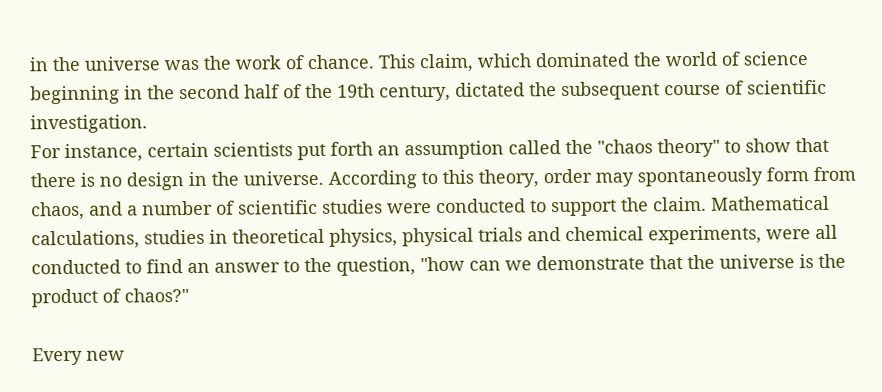in the universe was the work of chance. This claim, which dominated the world of science beginning in the second half of the 19th century, dictated the subsequent course of scientific investigation.
For instance, certain scientists put forth an assumption called the "chaos theory" to show that there is no design in the universe. According to this theory, order may spontaneously form from chaos, and a number of scientific studies were conducted to support the claim. Mathematical calculations, studies in theoretical physics, physical trials and chemical experiments, were all conducted to find an answer to the question, "how can we demonstrate that the universe is the product of chaos?"

Every new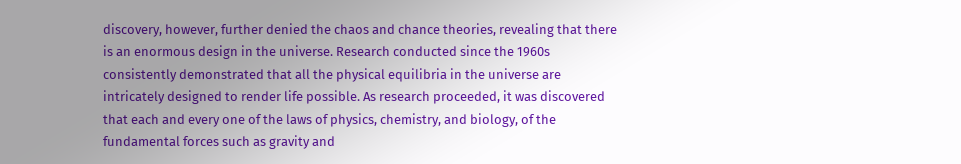discovery, however, further denied the chaos and chance theories, revealing that there is an enormous design in the universe. Research conducted since the 1960s consistently demonstrated that all the physical equilibria in the universe are intricately designed to render life possible. As research proceeded, it was discovered that each and every one of the laws of physics, chemistry, and biology, of the fundamental forces such as gravity and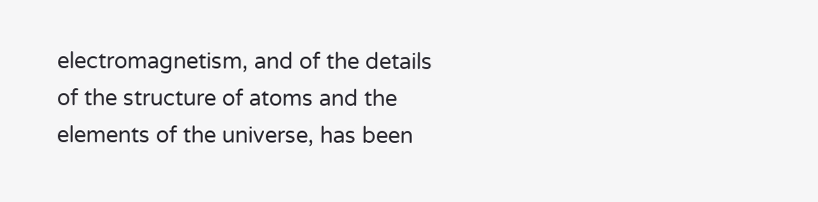electromagnetism, and of the details of the structure of atoms and the elements of the universe, has been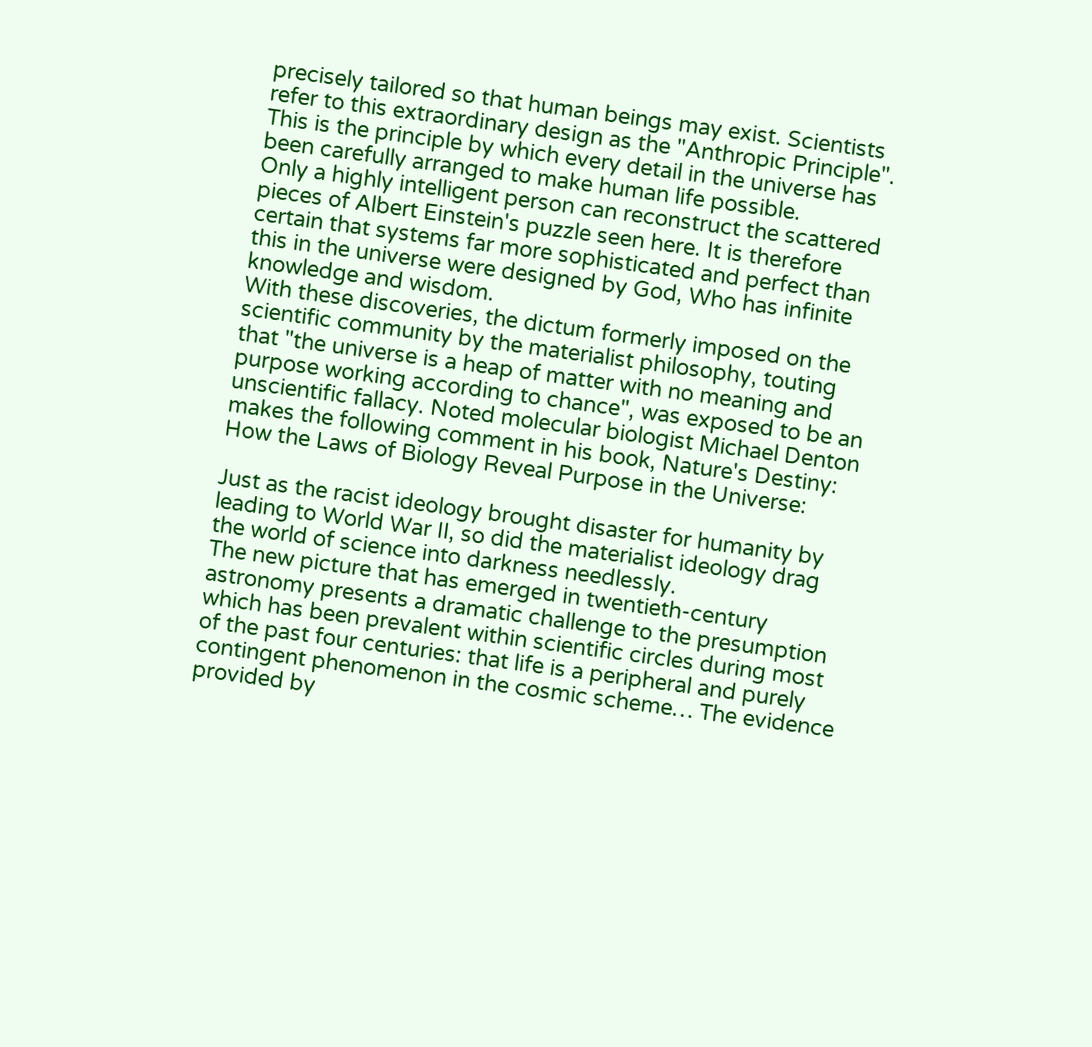precisely tailored so that human beings may exist. Scientists refer to this extraordinary design as the "Anthropic Principle". This is the principle by which every detail in the universe has been carefully arranged to make human life possible.
Only a highly intelligent person can reconstruct the scattered pieces of Albert Einstein's puzzle seen here. It is therefore certain that systems far more sophisticated and perfect than this in the universe were designed by God, Who has infinite knowledge and wisdom.
With these discoveries, the dictum formerly imposed on the scientific community by the materialist philosophy, touting that "the universe is a heap of matter with no meaning and purpose working according to chance", was exposed to be an unscientific fallacy. Noted molecular biologist Michael Denton makes the following comment in his book, Nature's Destiny: How the Laws of Biology Reveal Purpose in the Universe:

Just as the racist ideology brought disaster for humanity by leading to World War II, so did the materialist ideology drag the world of science into darkness needlessly.
The new picture that has emerged in twentieth-century astronomy presents a dramatic challenge to the presumption which has been prevalent within scientific circles during most of the past four centuries: that life is a peripheral and purely contingent phenomenon in the cosmic scheme… The evidence provided by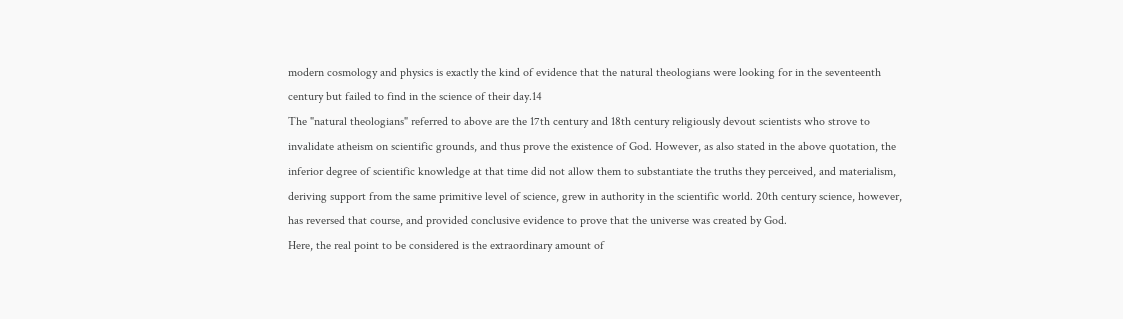modern cosmology and physics is exactly the kind of evidence that the natural theologians were looking for in the seventeenth century but failed to find in the science of their day.14
The "natural theologians" referred to above are the 17th century and 18th century religiously devout scientists who strove to invalidate atheism on scientific grounds, and thus prove the existence of God. However, as also stated in the above quotation, the inferior degree of scientific knowledge at that time did not allow them to substantiate the truths they perceived, and materialism, deriving support from the same primitive level of science, grew in authority in the scientific world. 20th century science, however, has reversed that course, and provided conclusive evidence to prove that the universe was created by God.
Here, the real point to be considered is the extraordinary amount of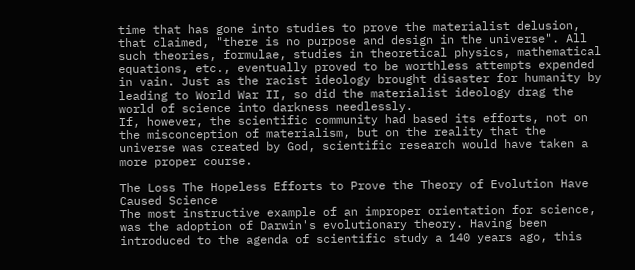time that has gone into studies to prove the materialist delusion, that claimed, "there is no purpose and design in the universe". All such theories, formulae, studies in theoretical physics, mathematical equations, etc., eventually proved to be worthless attempts expended in vain. Just as the racist ideology brought disaster for humanity by leading to World War II, so did the materialist ideology drag the world of science into darkness needlessly.
If, however, the scientific community had based its efforts, not on the misconception of materialism, but on the reality that the universe was created by God, scientific research would have taken a more proper course.

The Loss The Hopeless Efforts to Prove the Theory of Evolution Have Caused Science
The most instructive example of an improper orientation for science, was the adoption of Darwin's evolutionary theory. Having been introduced to the agenda of scientific study a 140 years ago, this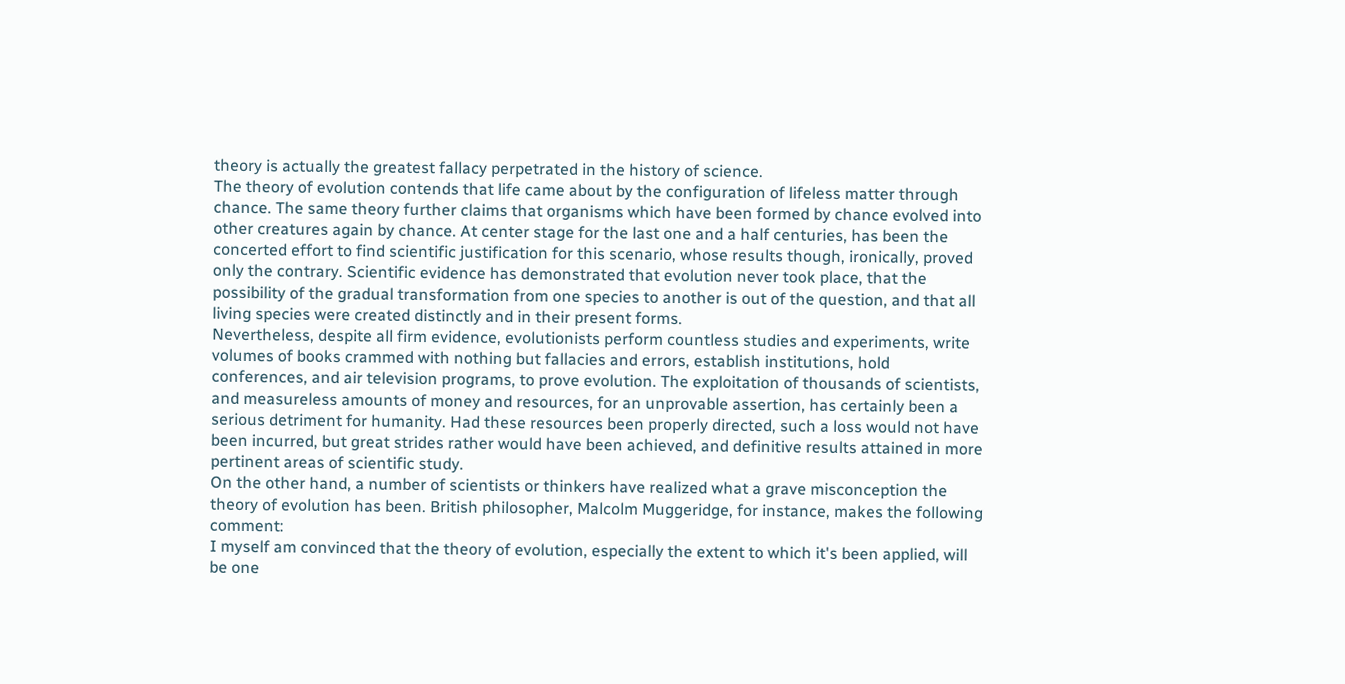theory is actually the greatest fallacy perpetrated in the history of science.
The theory of evolution contends that life came about by the configuration of lifeless matter through chance. The same theory further claims that organisms which have been formed by chance evolved into other creatures again by chance. At center stage for the last one and a half centuries, has been the concerted effort to find scientific justification for this scenario, whose results though, ironically, proved only the contrary. Scientific evidence has demonstrated that evolution never took place, that the possibility of the gradual transformation from one species to another is out of the question, and that all living species were created distinctly and in their present forms.
Nevertheless, despite all firm evidence, evolutionists perform countless studies and experiments, write volumes of books crammed with nothing but fallacies and errors, establish institutions, hold conferences, and air television programs, to prove evolution. The exploitation of thousands of scientists, and measureless amounts of money and resources, for an unprovable assertion, has certainly been a serious detriment for humanity. Had these resources been properly directed, such a loss would not have been incurred, but great strides rather would have been achieved, and definitive results attained in more pertinent areas of scientific study.
On the other hand, a number of scientists or thinkers have realized what a grave misconception the theory of evolution has been. British philosopher, Malcolm Muggeridge, for instance, makes the following comment:
I myself am convinced that the theory of evolution, especially the extent to which it's been applied, will be one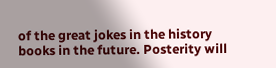of the great jokes in the history books in the future. Posterity will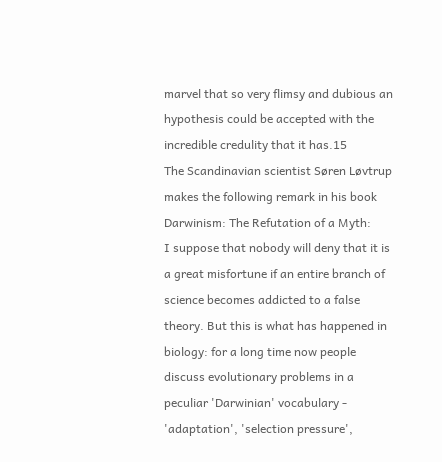marvel that so very flimsy and dubious an hypothesis could be accepted with the incredible credulity that it has.15
The Scandinavian scientist Søren Løvtrup makes the following remark in his book Darwinism: The Refutation of a Myth:
I suppose that nobody will deny that it is a great misfortune if an entire branch of science becomes addicted to a false theory. But this is what has happened in biology: for a long time now people discuss evolutionary problems in a peculiar 'Darwinian' vocabulary - 'adaptation', 'selection pressure',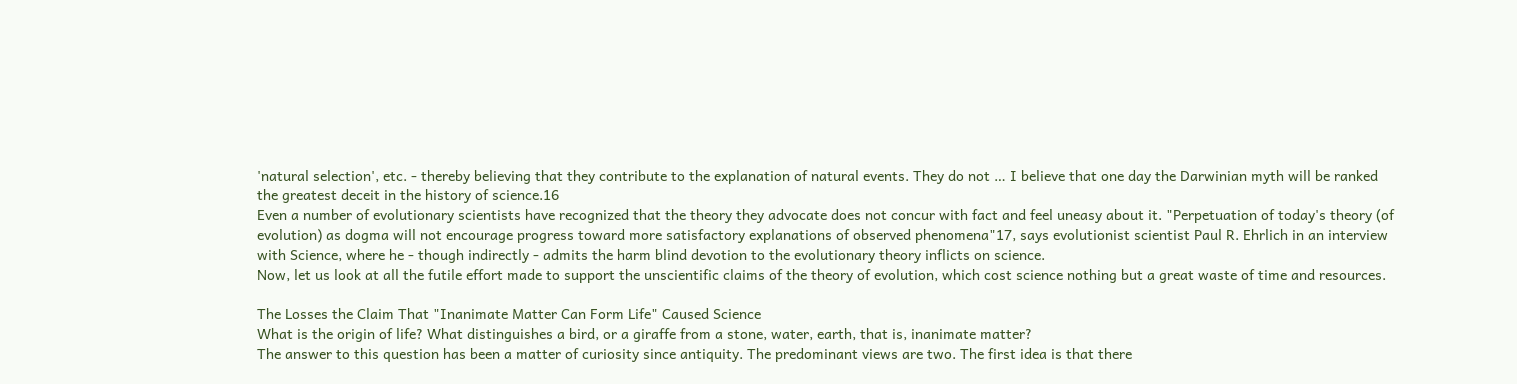'natural selection', etc. - thereby believing that they contribute to the explanation of natural events. They do not … I believe that one day the Darwinian myth will be ranked the greatest deceit in the history of science.16
Even a number of evolutionary scientists have recognized that the theory they advocate does not concur with fact and feel uneasy about it. "Perpetuation of today's theory (of evolution) as dogma will not encourage progress toward more satisfactory explanations of observed phenomena"17, says evolutionist scientist Paul R. Ehrlich in an interview with Science, where he - though indirectly - admits the harm blind devotion to the evolutionary theory inflicts on science.
Now, let us look at all the futile effort made to support the unscientific claims of the theory of evolution, which cost science nothing but a great waste of time and resources.

The Losses the Claim That "Inanimate Matter Can Form Life" Caused Science
What is the origin of life? What distinguishes a bird, or a giraffe from a stone, water, earth, that is, inanimate matter?
The answer to this question has been a matter of curiosity since antiquity. The predominant views are two. The first idea is that there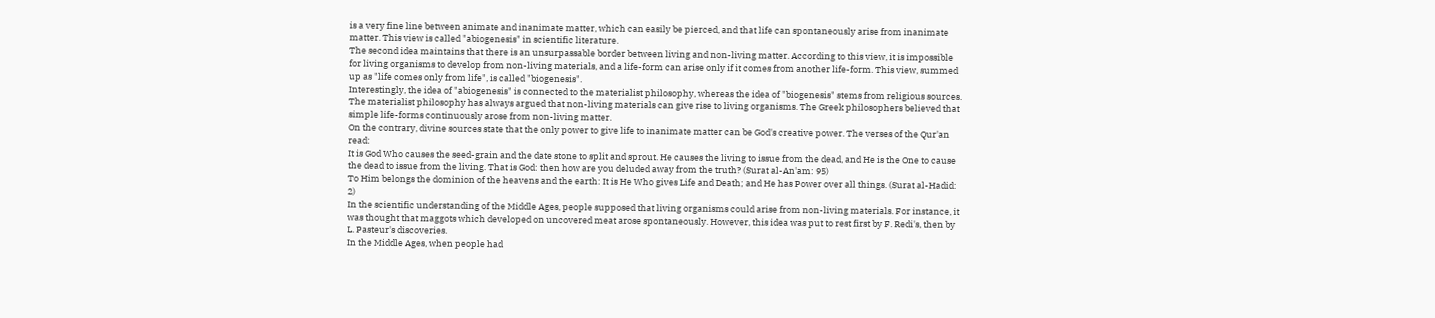is a very fine line between animate and inanimate matter, which can easily be pierced, and that life can spontaneously arise from inanimate matter. This view is called "abiogenesis" in scientific literature.
The second idea maintains that there is an unsurpassable border between living and non-living matter. According to this view, it is impossible for living organisms to develop from non-living materials, and a life-form can arise only if it comes from another life-form. This view, summed up as "life comes only from life", is called "biogenesis".
Interestingly, the idea of "abiogenesis" is connected to the materialist philosophy, whereas the idea of "biogenesis" stems from religious sources. The materialist philosophy has always argued that non-living materials can give rise to living organisms. The Greek philosophers believed that simple life-forms continuously arose from non-living matter.
On the contrary, divine sources state that the only power to give life to inanimate matter can be God's creative power. The verses of the Qur'an read:
It is God Who causes the seed-grain and the date stone to split and sprout. He causes the living to issue from the dead, and He is the One to cause the dead to issue from the living. That is God: then how are you deluded away from the truth? (Surat al-An'am: 95)
To Him belongs the dominion of the heavens and the earth: It is He Who gives Life and Death; and He has Power over all things. (Surat al-Hadid: 2)
In the scientific understanding of the Middle Ages, people supposed that living organisms could arise from non-living materials. For instance, it was thought that maggots which developed on uncovered meat arose spontaneously. However, this idea was put to rest first by F. Redi's, then by L. Pasteur's discoveries.
In the Middle Ages, when people had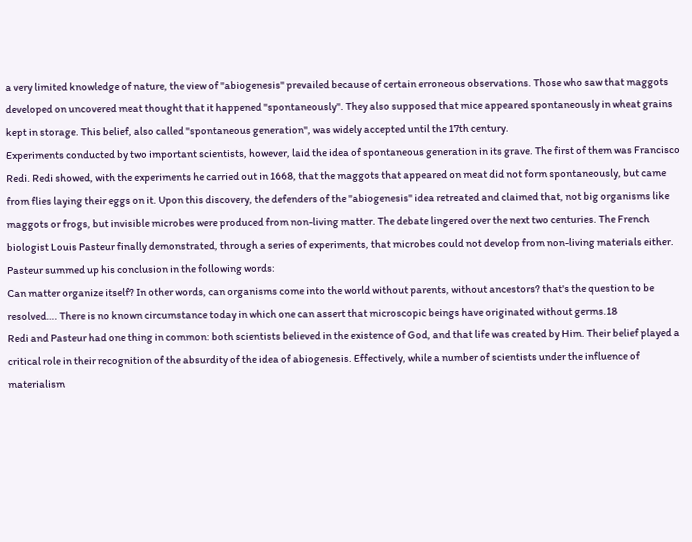a very limited knowledge of nature, the view of "abiogenesis" prevailed because of certain erroneous observations. Those who saw that maggots developed on uncovered meat thought that it happened "spontaneously". They also supposed that mice appeared spontaneously in wheat grains kept in storage. This belief, also called "spontaneous generation", was widely accepted until the 17th century.
Experiments conducted by two important scientists, however, laid the idea of spontaneous generation in its grave. The first of them was Francisco Redi. Redi showed, with the experiments he carried out in 1668, that the maggots that appeared on meat did not form spontaneously, but came from flies laying their eggs on it. Upon this discovery, the defenders of the "abiogenesis" idea retreated and claimed that, not big organisms like maggots or frogs, but invisible microbes were produced from non-living matter. The debate lingered over the next two centuries. The French biologist Louis Pasteur finally demonstrated, through a series of experiments, that microbes could not develop from non-living materials either. Pasteur summed up his conclusion in the following words:
Can matter organize itself? In other words, can organisms come into the world without parents, without ancestors? that's the question to be resolved…. There is no known circumstance today in which one can assert that microscopic beings have originated without germs.18
Redi and Pasteur had one thing in common: both scientists believed in the existence of God, and that life was created by Him. Their belief played a critical role in their recognition of the absurdity of the idea of abiogenesis. Effectively, while a number of scientists under the influence of materialism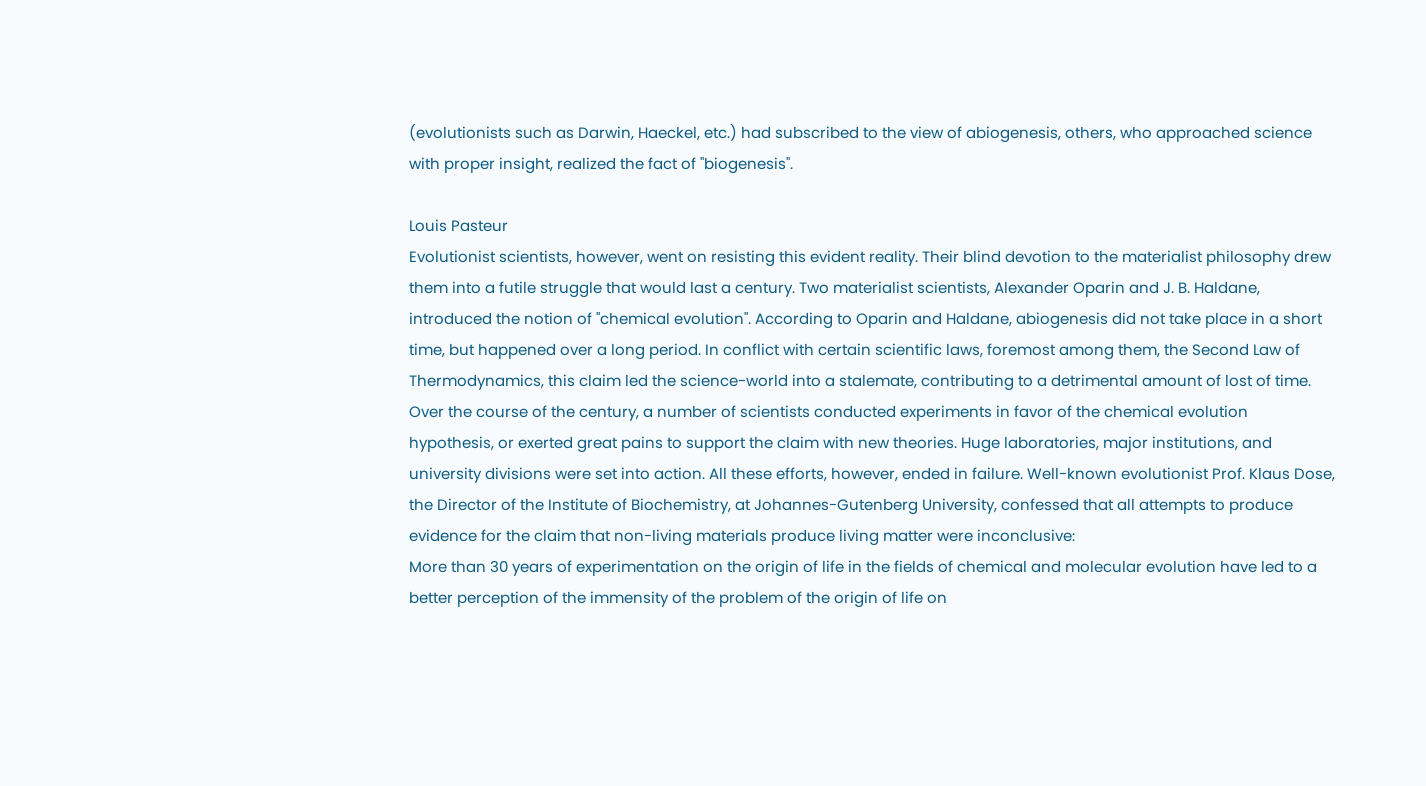(evolutionists such as Darwin, Haeckel, etc.) had subscribed to the view of abiogenesis, others, who approached science with proper insight, realized the fact of "biogenesis".

Louis Pasteur
Evolutionist scientists, however, went on resisting this evident reality. Their blind devotion to the materialist philosophy drew them into a futile struggle that would last a century. Two materialist scientists, Alexander Oparin and J. B. Haldane, introduced the notion of "chemical evolution". According to Oparin and Haldane, abiogenesis did not take place in a short time, but happened over a long period. In conflict with certain scientific laws, foremost among them, the Second Law of Thermodynamics, this claim led the science-world into a stalemate, contributing to a detrimental amount of lost of time.
Over the course of the century, a number of scientists conducted experiments in favor of the chemical evolution hypothesis, or exerted great pains to support the claim with new theories. Huge laboratories, major institutions, and university divisions were set into action. All these efforts, however, ended in failure. Well-known evolutionist Prof. Klaus Dose, the Director of the Institute of Biochemistry, at Johannes-Gutenberg University, confessed that all attempts to produce evidence for the claim that non-living materials produce living matter were inconclusive:
More than 30 years of experimentation on the origin of life in the fields of chemical and molecular evolution have led to a better perception of the immensity of the problem of the origin of life on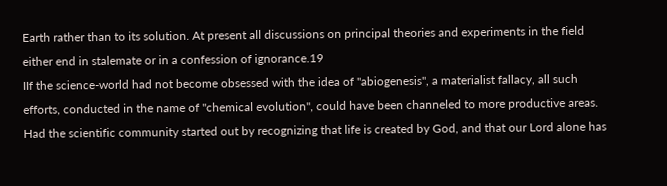Earth rather than to its solution. At present all discussions on principal theories and experiments in the field either end in stalemate or in a confession of ignorance.19
IIf the science-world had not become obsessed with the idea of "abiogenesis", a materialist fallacy, all such efforts, conducted in the name of "chemical evolution", could have been channeled to more productive areas. Had the scientific community started out by recognizing that life is created by God, and that our Lord alone has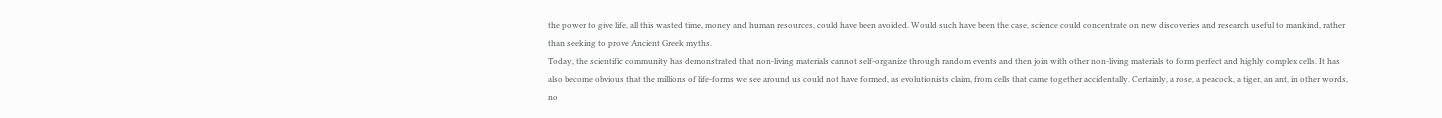the power to give life, all this wasted time, money and human resources, could have been avoided. Would such have been the case, science could concentrate on new discoveries and research useful to mankind, rather than seeking to prove Ancient Greek myths.
Today, the scientific community has demonstrated that non-living materials cannot self-organize through random events and then join with other non-living materials to form perfect and highly complex cells. It has also become obvious that the millions of life-forms we see around us could not have formed, as evolutionists claim, from cells that came together accidentally. Certainly, a rose, a peacock, a tiger, an ant, in other words, no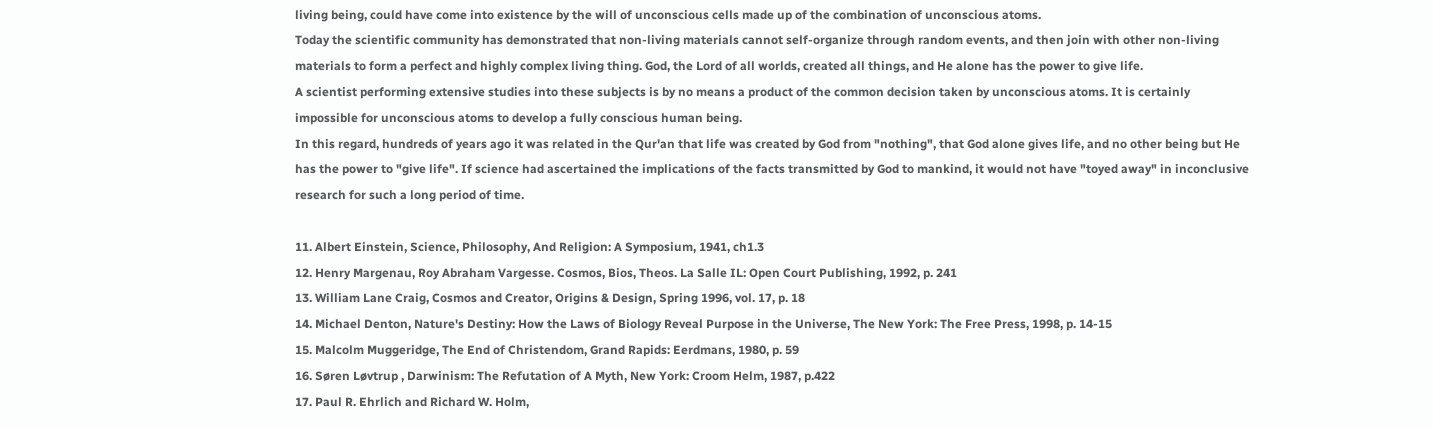living being, could have come into existence by the will of unconscious cells made up of the combination of unconscious atoms.
Today the scientific community has demonstrated that non-living materials cannot self-organize through random events, and then join with other non-living materials to form a perfect and highly complex living thing. God, the Lord of all worlds, created all things, and He alone has the power to give life.
A scientist performing extensive studies into these subjects is by no means a product of the common decision taken by unconscious atoms. It is certainly impossible for unconscious atoms to develop a fully conscious human being.
In this regard, hundreds of years ago it was related in the Qur'an that life was created by God from "nothing", that God alone gives life, and no other being but He has the power to "give life". If science had ascertained the implications of the facts transmitted by God to mankind, it would not have "toyed away" in inconclusive research for such a long period of time.

11. Albert Einstein, Science, Philosophy, And Religion: A Symposium, 1941, ch1.3
12. Henry Margenau, Roy Abraham Vargesse. Cosmos, Bios, Theos. La Salle IL: Open Court Publishing, 1992, p. 241
13. William Lane Craig, Cosmos and Creator, Origins & Design, Spring 1996, vol. 17, p. 18
14. Michael Denton, Nature's Destiny: How the Laws of Biology Reveal Purpose in the Universe, The New York: The Free Press, 1998, p. 14-15
15. Malcolm Muggeridge, The End of Christendom, Grand Rapids: Eerdmans, 1980, p. 59
16. Søren Løvtrup , Darwinism: The Refutation of A Myth, New York: Croom Helm, 1987, p.422
17. Paul R. Ehrlich and Richard W. Holm,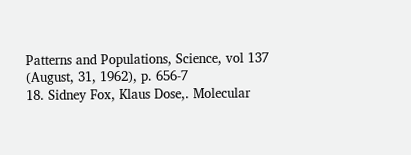Patterns and Populations, Science, vol 137 (August, 31, 1962), p. 656-7
18. Sidney Fox, Klaus Dose,. Molecular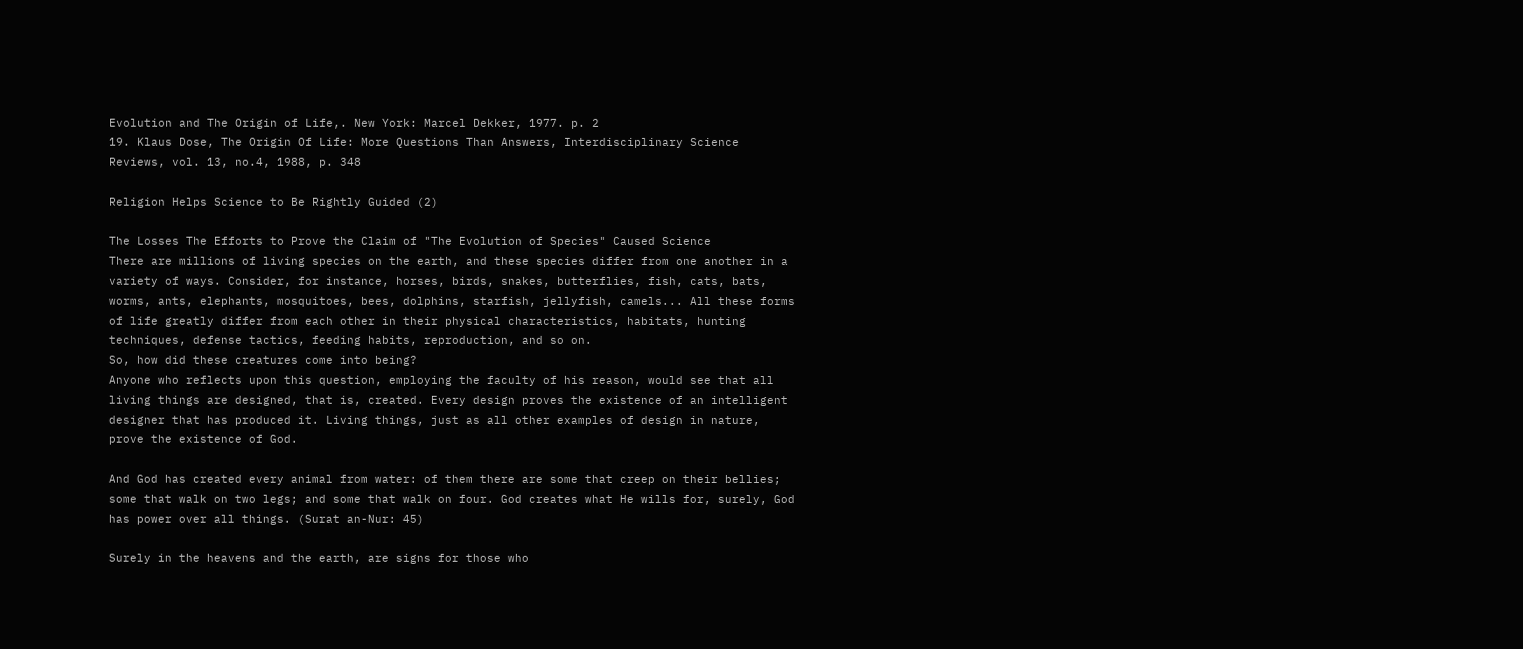Evolution and The Origin of Life,. New York: Marcel Dekker, 1977. p. 2
19. Klaus Dose, The Origin Of Life: More Questions Than Answers, Interdisciplinary Science Reviews, vol. 13, no.4, 1988, p. 348

Religion Helps Science to Be Rightly Guided (2)

The Losses The Efforts to Prove the Claim of "The Evolution of Species" Caused Science
There are millions of living species on the earth, and these species differ from one another in a variety of ways. Consider, for instance, horses, birds, snakes, butterflies, fish, cats, bats, worms, ants, elephants, mosquitoes, bees, dolphins, starfish, jellyfish, camels... All these forms of life greatly differ from each other in their physical characteristics, habitats, hunting techniques, defense tactics, feeding habits, reproduction, and so on.
So, how did these creatures come into being?
Anyone who reflects upon this question, employing the faculty of his reason, would see that all living things are designed, that is, created. Every design proves the existence of an intelligent designer that has produced it. Living things, just as all other examples of design in nature, prove the existence of God.

And God has created every animal from water: of them there are some that creep on their bellies; some that walk on two legs; and some that walk on four. God creates what He wills for, surely, God has power over all things. (Surat an-Nur: 45)

Surely in the heavens and the earth, are signs for those who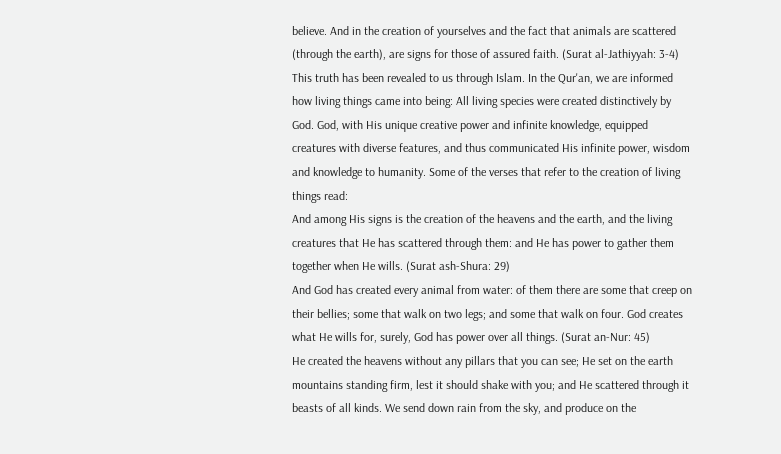believe. And in the creation of yourselves and the fact that animals are scattered (through the earth), are signs for those of assured faith. (Surat al-Jathiyyah: 3-4)
This truth has been revealed to us through Islam. In the Qur'an, we are informed how living things came into being: All living species were created distinctively by God. God, with His unique creative power and infinite knowledge, equipped creatures with diverse features, and thus communicated His infinite power, wisdom and knowledge to humanity. Some of the verses that refer to the creation of living things read:
And among His signs is the creation of the heavens and the earth, and the living creatures that He has scattered through them: and He has power to gather them together when He wills. (Surat ash-Shura: 29)
And God has created every animal from water: of them there are some that creep on their bellies; some that walk on two legs; and some that walk on four. God creates what He wills for, surely, God has power over all things. (Surat an-Nur: 45)
He created the heavens without any pillars that you can see; He set on the earth mountains standing firm, lest it should shake with you; and He scattered through it beasts of all kinds. We send down rain from the sky, and produce on the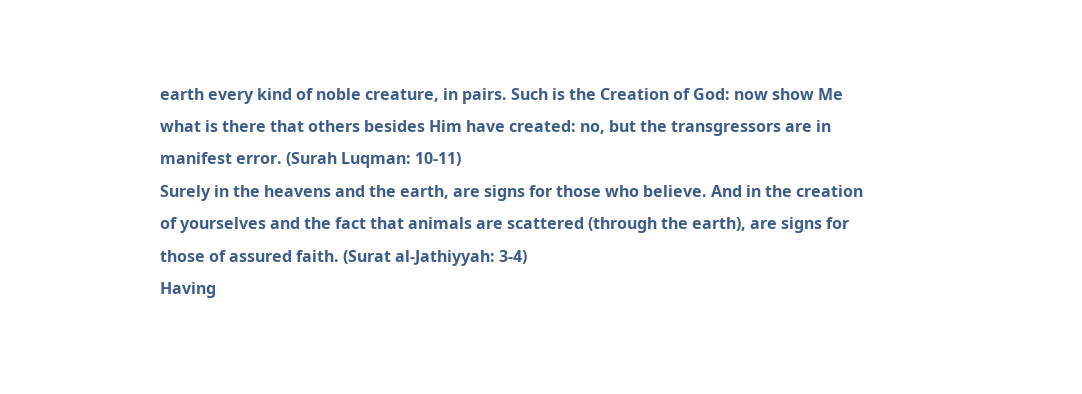earth every kind of noble creature, in pairs. Such is the Creation of God: now show Me what is there that others besides Him have created: no, but the transgressors are in manifest error. (Surah Luqman: 10-11)
Surely in the heavens and the earth, are signs for those who believe. And in the creation of yourselves and the fact that animals are scattered (through the earth), are signs for those of assured faith. (Surat al-Jathiyyah: 3-4)
Having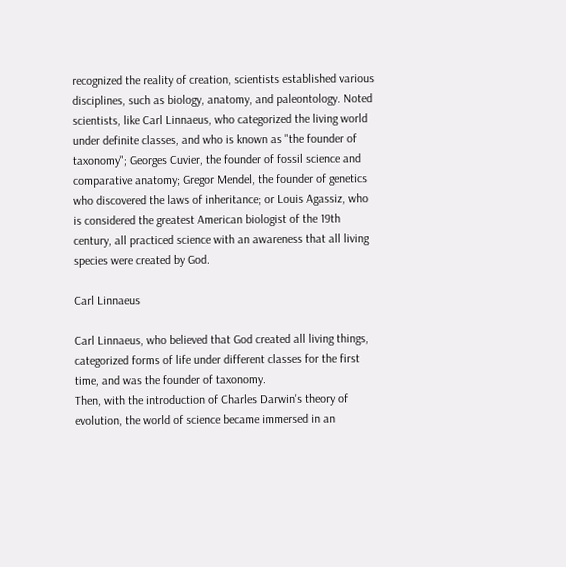recognized the reality of creation, scientists established various disciplines, such as biology, anatomy, and paleontology. Noted scientists, like Carl Linnaeus, who categorized the living world under definite classes, and who is known as "the founder of taxonomy"; Georges Cuvier, the founder of fossil science and comparative anatomy; Gregor Mendel, the founder of genetics who discovered the laws of inheritance; or Louis Agassiz, who is considered the greatest American biologist of the 19th century, all practiced science with an awareness that all living species were created by God.

Carl Linnaeus

Carl Linnaeus, who believed that God created all living things, categorized forms of life under different classes for the first time, and was the founder of taxonomy.
Then, with the introduction of Charles Darwin's theory of evolution, the world of science became immersed in an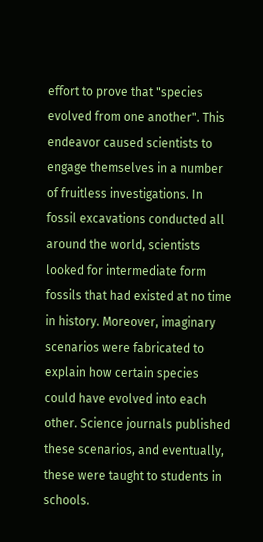effort to prove that "species evolved from one another". This endeavor caused scientists to engage themselves in a number of fruitless investigations. In fossil excavations conducted all around the world, scientists looked for intermediate form fossils that had existed at no time in history. Moreover, imaginary scenarios were fabricated to explain how certain species could have evolved into each other. Science journals published these scenarios, and eventually, these were taught to students in schools.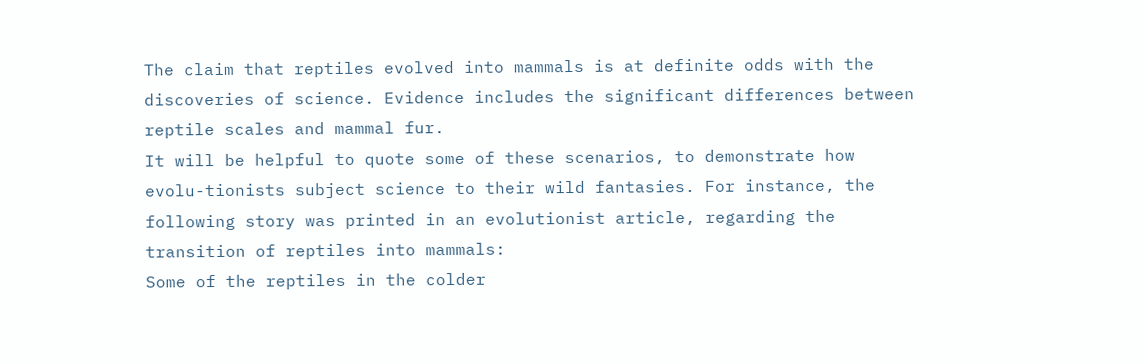The claim that reptiles evolved into mammals is at definite odds with the discoveries of science. Evidence includes the significant differences between reptile scales and mammal fur.
It will be helpful to quote some of these scenarios, to demonstrate how evolu-tionists subject science to their wild fantasies. For instance, the following story was printed in an evolutionist article, regarding the transition of reptiles into mammals:
Some of the reptiles in the colder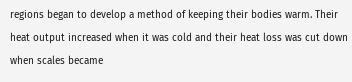regions began to develop a method of keeping their bodies warm. Their heat output increased when it was cold and their heat loss was cut down when scales became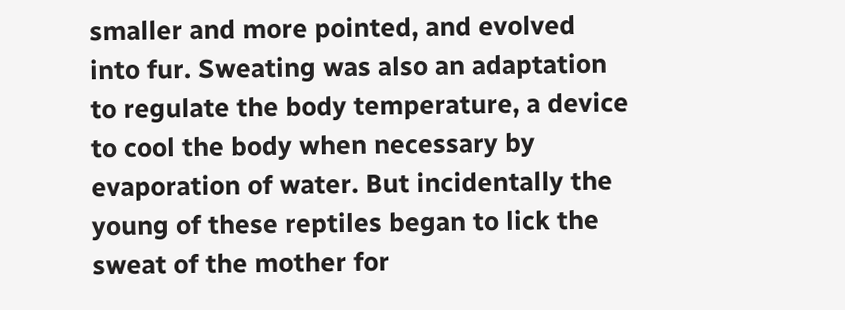smaller and more pointed, and evolved into fur. Sweating was also an adaptation to regulate the body temperature, a device to cool the body when necessary by evaporation of water. But incidentally the young of these reptiles began to lick the sweat of the mother for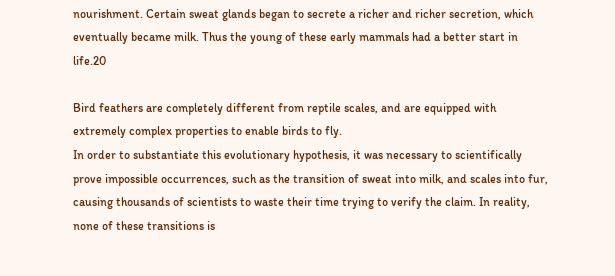nourishment. Certain sweat glands began to secrete a richer and richer secretion, which eventually became milk. Thus the young of these early mammals had a better start in life.20

Bird feathers are completely different from reptile scales, and are equipped with extremely complex properties to enable birds to fly.
In order to substantiate this evolutionary hypothesis, it was necessary to scientifically prove impossible occurrences, such as the transition of sweat into milk, and scales into fur, causing thousands of scientists to waste their time trying to verify the claim. In reality, none of these transitions is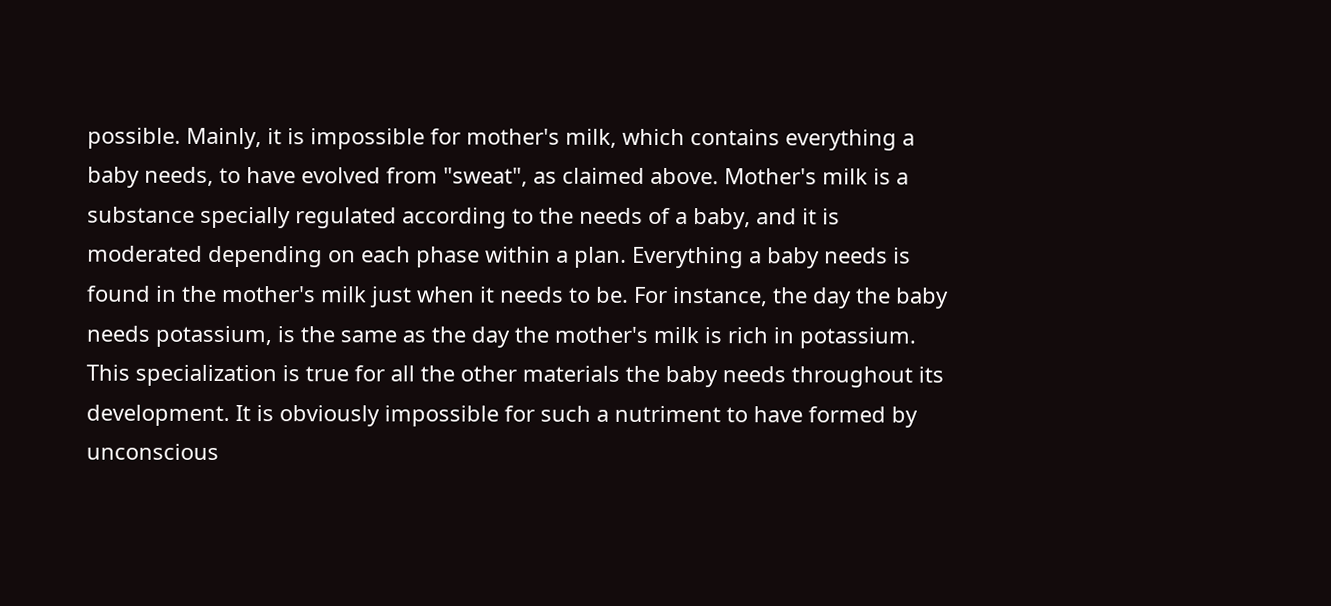possible. Mainly, it is impossible for mother's milk, which contains everything a baby needs, to have evolved from "sweat", as claimed above. Mother's milk is a substance specially regulated according to the needs of a baby, and it is moderated depending on each phase within a plan. Everything a baby needs is found in the mother's milk just when it needs to be. For instance, the day the baby needs potassium, is the same as the day the mother's milk is rich in potassium. This specialization is true for all the other materials the baby needs throughout its development. It is obviously impossible for such a nutriment to have formed by unconscious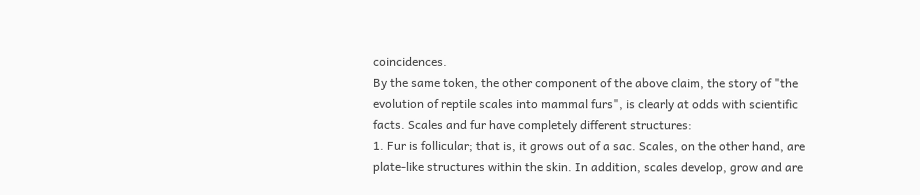coincidences.
By the same token, the other component of the above claim, the story of "the evolution of reptile scales into mammal furs", is clearly at odds with scientific facts. Scales and fur have completely different structures:
1. Fur is follicular; that is, it grows out of a sac. Scales, on the other hand, are plate-like structures within the skin. In addition, scales develop, grow and are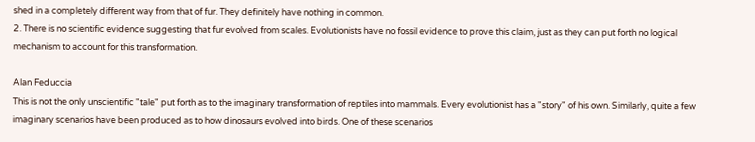shed in a completely different way from that of fur. They definitely have nothing in common.
2. There is no scientific evidence suggesting that fur evolved from scales. Evolutionists have no fossil evidence to prove this claim, just as they can put forth no logical mechanism to account for this transformation.

Alan Feduccia
This is not the only unscientific "tale" put forth as to the imaginary transformation of reptiles into mammals. Every evolutionist has a "story" of his own. Similarly, quite a few imaginary scenarios have been produced as to how dinosaurs evolved into birds. One of these scenarios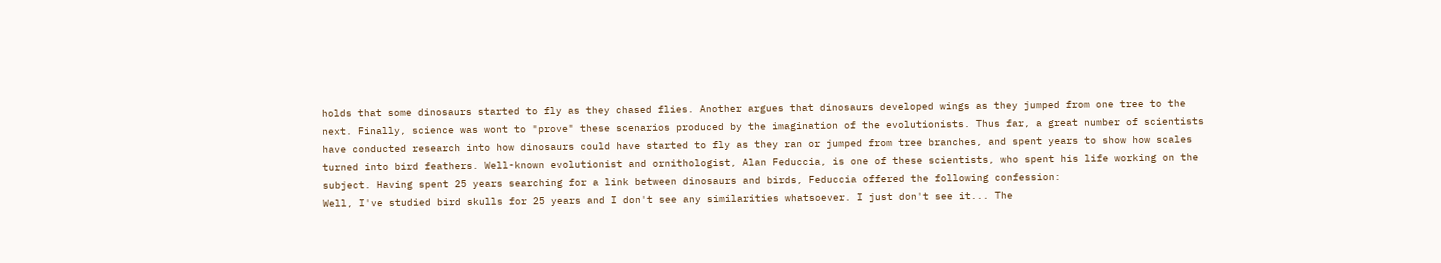holds that some dinosaurs started to fly as they chased flies. Another argues that dinosaurs developed wings as they jumped from one tree to the next. Finally, science was wont to "prove" these scenarios produced by the imagination of the evolutionists. Thus far, a great number of scientists have conducted research into how dinosaurs could have started to fly as they ran or jumped from tree branches, and spent years to show how scales turned into bird feathers. Well-known evolutionist and ornithologist, Alan Feduccia, is one of these scientists, who spent his life working on the subject. Having spent 25 years searching for a link between dinosaurs and birds, Feduccia offered the following confession:
Well, I've studied bird skulls for 25 years and I don't see any similarities whatsoever. I just don't see it... The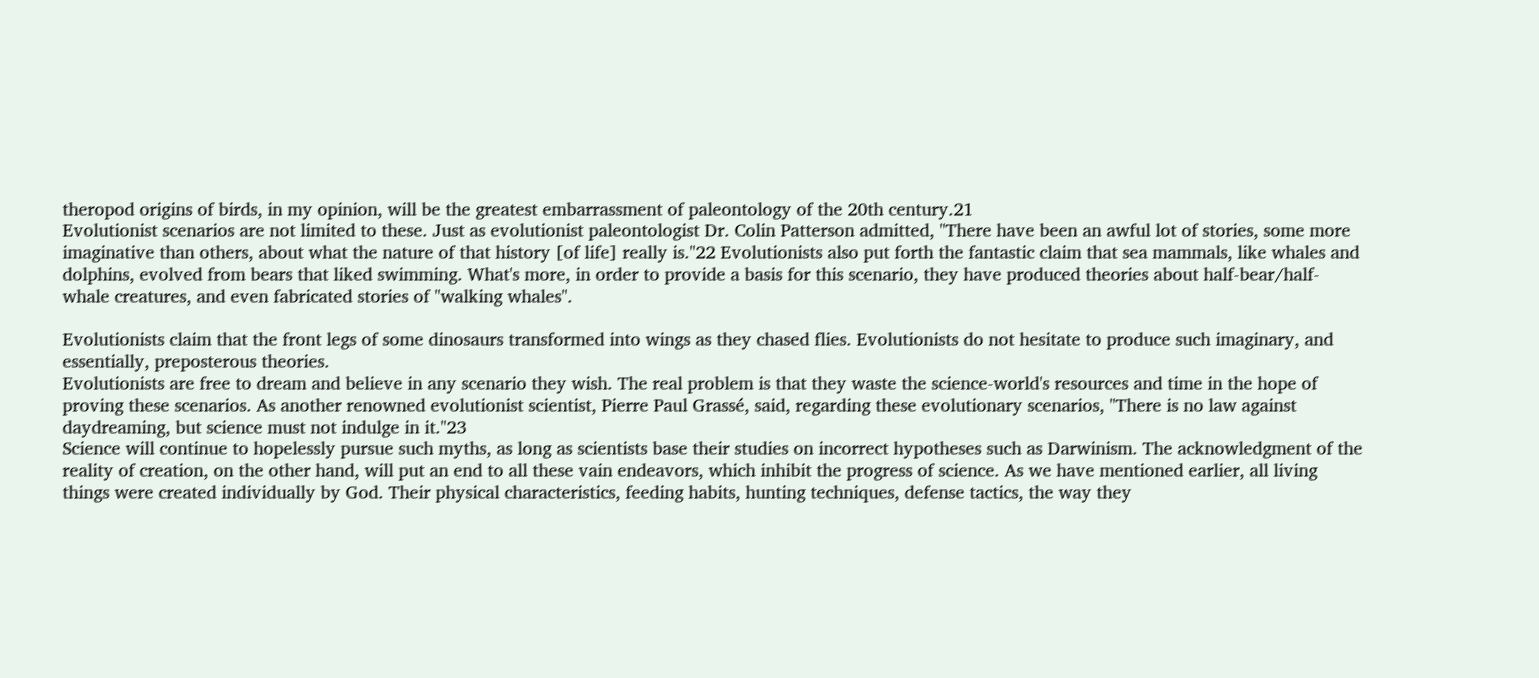theropod origins of birds, in my opinion, will be the greatest embarrassment of paleontology of the 20th century.21
Evolutionist scenarios are not limited to these. Just as evolutionist paleontologist Dr. Colin Patterson admitted, "There have been an awful lot of stories, some more imaginative than others, about what the nature of that history [of life] really is."22 Evolutionists also put forth the fantastic claim that sea mammals, like whales and dolphins, evolved from bears that liked swimming. What's more, in order to provide a basis for this scenario, they have produced theories about half-bear/half-whale creatures, and even fabricated stories of "walking whales".

Evolutionists claim that the front legs of some dinosaurs transformed into wings as they chased flies. Evolutionists do not hesitate to produce such imaginary, and essentially, preposterous theories.
Evolutionists are free to dream and believe in any scenario they wish. The real problem is that they waste the science-world's resources and time in the hope of proving these scenarios. As another renowned evolutionist scientist, Pierre Paul Grassé, said, regarding these evolutionary scenarios, "There is no law against daydreaming, but science must not indulge in it."23
Science will continue to hopelessly pursue such myths, as long as scientists base their studies on incorrect hypotheses such as Darwinism. The acknowledgment of the reality of creation, on the other hand, will put an end to all these vain endeavors, which inhibit the progress of science. As we have mentioned earlier, all living things were created individually by God. Their physical characteristics, feeding habits, hunting techniques, defense tactics, the way they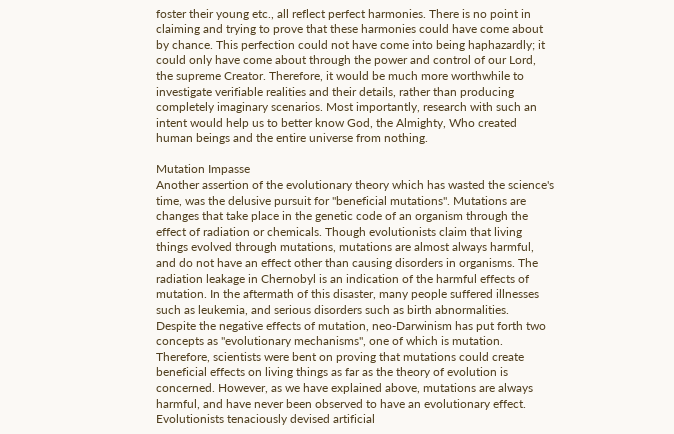foster their young etc., all reflect perfect harmonies. There is no point in claiming and trying to prove that these harmonies could have come about by chance. This perfection could not have come into being haphazardly; it could only have come about through the power and control of our Lord, the supreme Creator. Therefore, it would be much more worthwhile to investigate verifiable realities and their details, rather than producing completely imaginary scenarios. Most importantly, research with such an intent would help us to better know God, the Almighty, Who created human beings and the entire universe from nothing.

Mutation Impasse
Another assertion of the evolutionary theory which has wasted the science's time, was the delusive pursuit for "beneficial mutations". Mutations are changes that take place in the genetic code of an organism through the effect of radiation or chemicals. Though evolutionists claim that living things evolved through mutations, mutations are almost always harmful, and do not have an effect other than causing disorders in organisms. The radiation leakage in Chernobyl is an indication of the harmful effects of mutation. In the aftermath of this disaster, many people suffered illnesses such as leukemia, and serious disorders such as birth abnormalities.
Despite the negative effects of mutation, neo-Darwinism has put forth two concepts as "evolutionary mechanisms", one of which is mutation. Therefore, scientists were bent on proving that mutations could create beneficial effects on living things as far as the theory of evolution is concerned. However, as we have explained above, mutations are always harmful, and have never been observed to have an evolutionary effect.
Evolutionists tenaciously devised artificial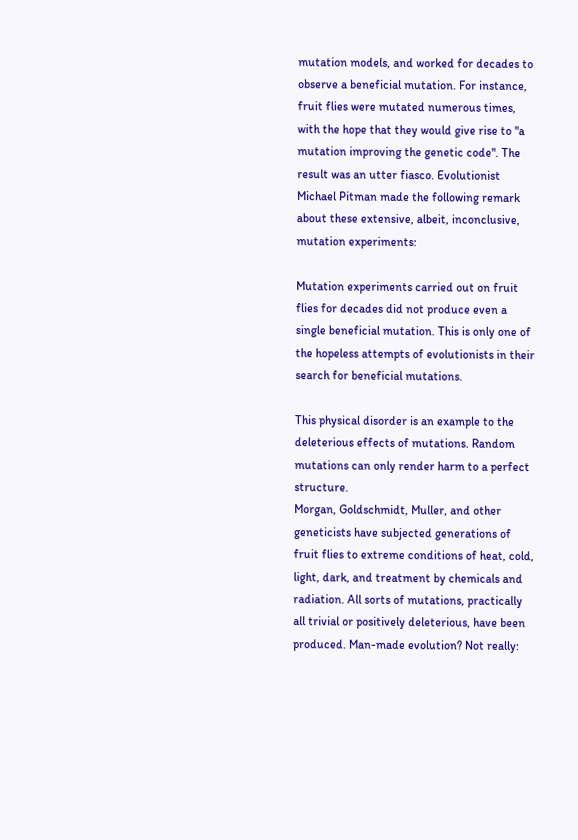mutation models, and worked for decades to observe a beneficial mutation. For instance, fruit flies were mutated numerous times, with the hope that they would give rise to "a mutation improving the genetic code". The result was an utter fiasco. Evolutionist Michael Pitman made the following remark about these extensive, albeit, inconclusive, mutation experiments:

Mutation experiments carried out on fruit flies for decades did not produce even a single beneficial mutation. This is only one of the hopeless attempts of evolutionists in their search for beneficial mutations.

This physical disorder is an example to the deleterious effects of mutations. Random mutations can only render harm to a perfect structure.
Morgan, Goldschmidt, Muller, and other geneticists have subjected generations of fruit flies to extreme conditions of heat, cold, light, dark, and treatment by chemicals and radiation. All sorts of mutations, practically all trivial or positively deleterious, have been produced. Man-made evolution? Not really: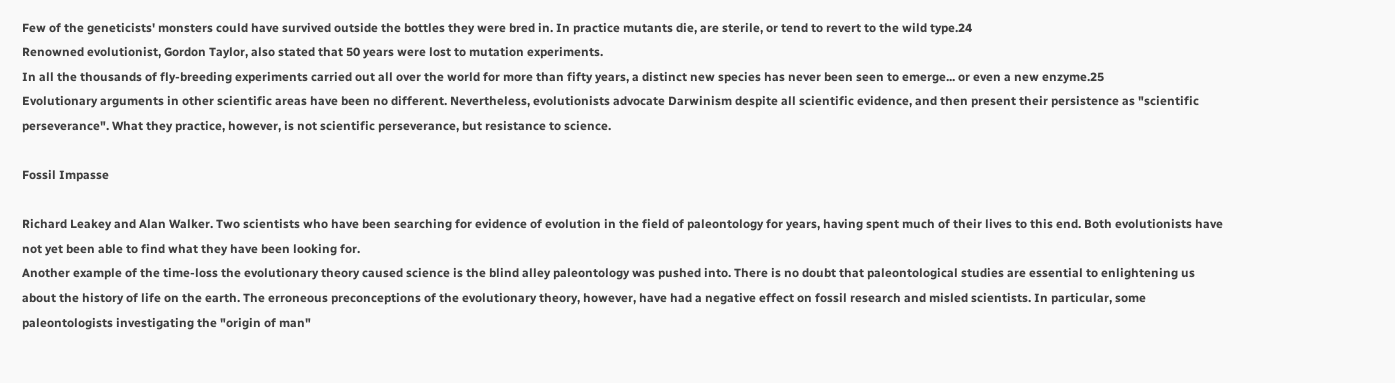Few of the geneticists' monsters could have survived outside the bottles they were bred in. In practice mutants die, are sterile, or tend to revert to the wild type.24
Renowned evolutionist, Gordon Taylor, also stated that 50 years were lost to mutation experiments.
In all the thousands of fly-breeding experiments carried out all over the world for more than fifty years, a distinct new species has never been seen to emerge... or even a new enzyme.25
Evolutionary arguments in other scientific areas have been no different. Nevertheless, evolutionists advocate Darwinism despite all scientific evidence, and then present their persistence as "scientific perseverance". What they practice, however, is not scientific perseverance, but resistance to science.

Fossil Impasse

Richard Leakey and Alan Walker. Two scientists who have been searching for evidence of evolution in the field of paleontology for years, having spent much of their lives to this end. Both evolutionists have not yet been able to find what they have been looking for.
Another example of the time-loss the evolutionary theory caused science is the blind alley paleontology was pushed into. There is no doubt that paleontological studies are essential to enlightening us about the history of life on the earth. The erroneous preconceptions of the evolutionary theory, however, have had a negative effect on fossil research and misled scientists. In particular, some paleontologists investigating the "origin of man"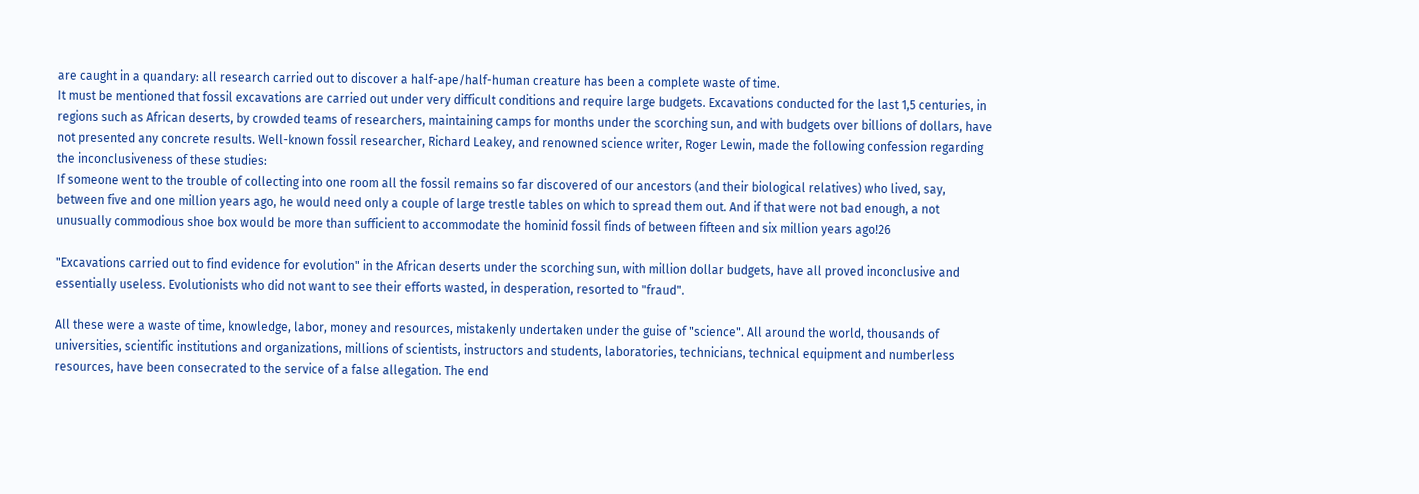are caught in a quandary: all research carried out to discover a half-ape/half-human creature has been a complete waste of time.
It must be mentioned that fossil excavations are carried out under very difficult conditions and require large budgets. Excavations conducted for the last 1,5 centuries, in regions such as African deserts, by crowded teams of researchers, maintaining camps for months under the scorching sun, and with budgets over billions of dollars, have not presented any concrete results. Well-known fossil researcher, Richard Leakey, and renowned science writer, Roger Lewin, made the following confession regarding the inconclusiveness of these studies:
If someone went to the trouble of collecting into one room all the fossil remains so far discovered of our ancestors (and their biological relatives) who lived, say, between five and one million years ago, he would need only a couple of large trestle tables on which to spread them out. And if that were not bad enough, a not unusually commodious shoe box would be more than sufficient to accommodate the hominid fossil finds of between fifteen and six million years ago!26

"Excavations carried out to find evidence for evolution" in the African deserts under the scorching sun, with million dollar budgets, have all proved inconclusive and essentially useless. Evolutionists who did not want to see their efforts wasted, in desperation, resorted to "fraud".

All these were a waste of time, knowledge, labor, money and resources, mistakenly undertaken under the guise of "science". All around the world, thousands of universities, scientific institutions and organizations, millions of scientists, instructors and students, laboratories, technicians, technical equipment and numberless resources, have been consecrated to the service of a false allegation. The end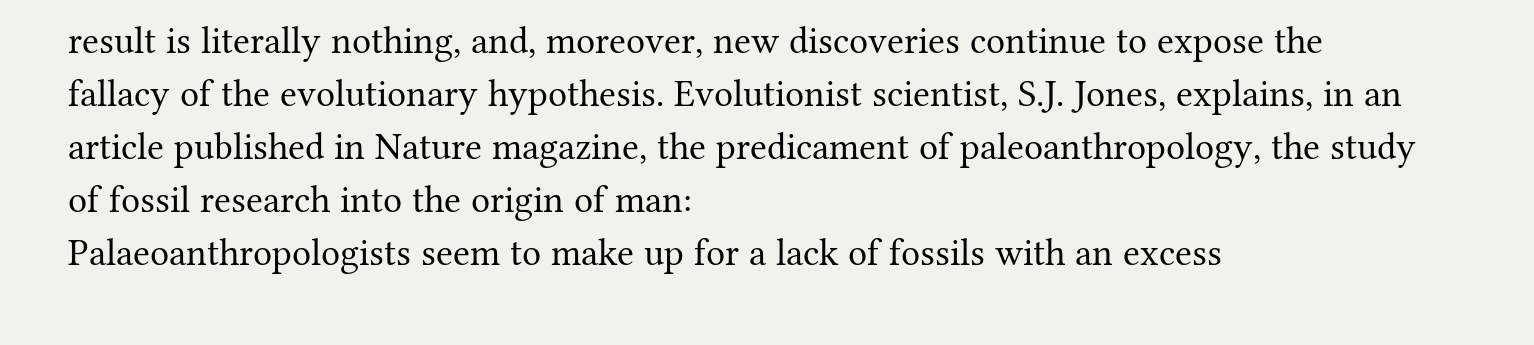result is literally nothing, and, moreover, new discoveries continue to expose the fallacy of the evolutionary hypothesis. Evolutionist scientist, S.J. Jones, explains, in an article published in Nature magazine, the predicament of paleoanthropology, the study of fossil research into the origin of man:
Palaeoanthropologists seem to make up for a lack of fossils with an excess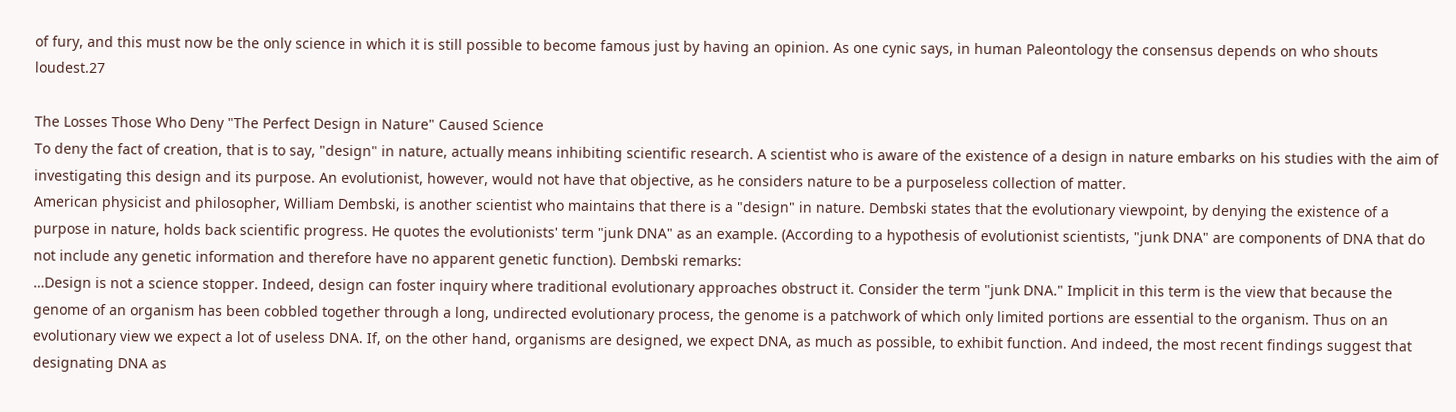of fury, and this must now be the only science in which it is still possible to become famous just by having an opinion. As one cynic says, in human Paleontology the consensus depends on who shouts loudest.27

The Losses Those Who Deny "The Perfect Design in Nature" Caused Science
To deny the fact of creation, that is to say, "design" in nature, actually means inhibiting scientific research. A scientist who is aware of the existence of a design in nature embarks on his studies with the aim of investigating this design and its purpose. An evolutionist, however, would not have that objective, as he considers nature to be a purposeless collection of matter.
American physicist and philosopher, William Dembski, is another scientist who maintains that there is a "design" in nature. Dembski states that the evolutionary viewpoint, by denying the existence of a purpose in nature, holds back scientific progress. He quotes the evolutionists' term "junk DNA" as an example. (According to a hypothesis of evolutionist scientists, "junk DNA" are components of DNA that do not include any genetic information and therefore have no apparent genetic function). Dembski remarks:
…Design is not a science stopper. Indeed, design can foster inquiry where traditional evolutionary approaches obstruct it. Consider the term "junk DNA." Implicit in this term is the view that because the genome of an organism has been cobbled together through a long, undirected evolutionary process, the genome is a patchwork of which only limited portions are essential to the organism. Thus on an evolutionary view we expect a lot of useless DNA. If, on the other hand, organisms are designed, we expect DNA, as much as possible, to exhibit function. And indeed, the most recent findings suggest that designating DNA as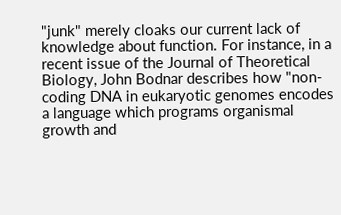"junk" merely cloaks our current lack of knowledge about function. For instance, in a recent issue of the Journal of Theoretical Biology, John Bodnar describes how "non-coding DNA in eukaryotic genomes encodes a language which programs organismal growth and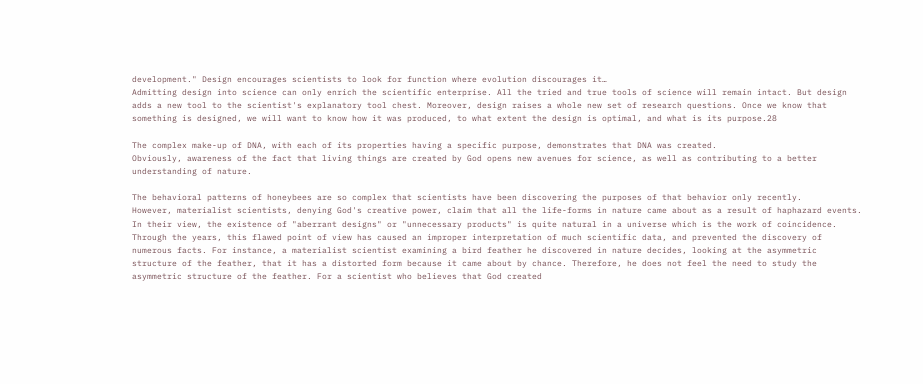development." Design encourages scientists to look for function where evolution discourages it…
Admitting design into science can only enrich the scientific enterprise. All the tried and true tools of science will remain intact. But design adds a new tool to the scientist's explanatory tool chest. Moreover, design raises a whole new set of research questions. Once we know that something is designed, we will want to know how it was produced, to what extent the design is optimal, and what is its purpose.28

The complex make-up of DNA, with each of its properties having a specific purpose, demonstrates that DNA was created.
Obviously, awareness of the fact that living things are created by God opens new avenues for science, as well as contributing to a better understanding of nature.

The behavioral patterns of honeybees are so complex that scientists have been discovering the purposes of that behavior only recently.
However, materialist scientists, denying God's creative power, claim that all the life-forms in nature came about as a result of haphazard events. In their view, the existence of "aberrant designs" or "unnecessary products" is quite natural in a universe which is the work of coincidence. Through the years, this flawed point of view has caused an improper interpretation of much scientific data, and prevented the discovery of numerous facts. For instance, a materialist scientist examining a bird feather he discovered in nature decides, looking at the asymmetric structure of the feather, that it has a distorted form because it came about by chance. Therefore, he does not feel the need to study the asymmetric structure of the feather. For a scientist who believes that God created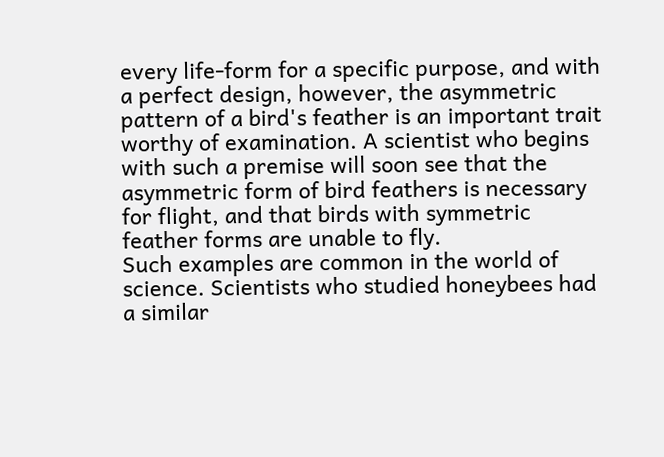every life-form for a specific purpose, and with a perfect design, however, the asymmetric pattern of a bird's feather is an important trait worthy of examination. A scientist who begins with such a premise will soon see that the asymmetric form of bird feathers is necessary for flight, and that birds with symmetric feather forms are unable to fly.
Such examples are common in the world of science. Scientists who studied honeybees had a similar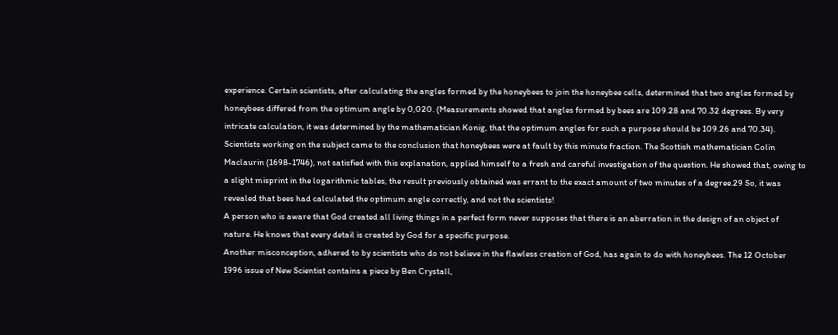experience. Certain scientists, after calculating the angles formed by the honeybees to join the honeybee cells, determined that two angles formed by honeybees differed from the optimum angle by 0,020. (Measurements showed that angles formed by bees are 109.28 and 70.32 degrees. By very intricate calculation, it was determined by the mathematician Konig, that the optimum angles for such a purpose should be 109.26 and 70.34). Scientists working on the subject came to the conclusion that honeybees were at fault by this minute fraction. The Scottish mathematician Colin Maclaurin (1698-1746), not satisfied with this explanation, applied himself to a fresh and careful investigation of the question. He showed that, owing to a slight misprint in the logarithmic tables, the result previously obtained was errant to the exact amount of two minutes of a degree.29 So, it was revealed that bees had calculated the optimum angle correctly, and not the scientists!
A person who is aware that God created all living things in a perfect form never supposes that there is an aberration in the design of an object of nature. He knows that every detail is created by God for a specific purpose.
Another misconception, adhered to by scientists who do not believe in the flawless creation of God, has again to do with honeybees. The 12 October 1996 issue of New Scientist contains a piece by Ben Crystall,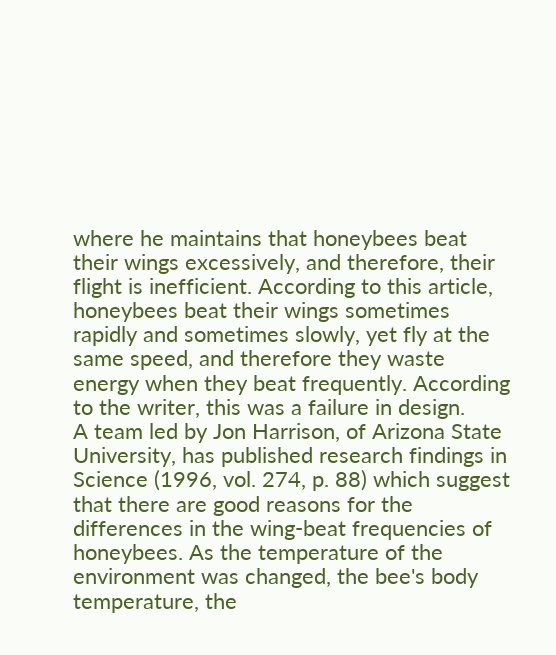where he maintains that honeybees beat their wings excessively, and therefore, their flight is inefficient. According to this article, honeybees beat their wings sometimes rapidly and sometimes slowly, yet fly at the same speed, and therefore they waste energy when they beat frequently. According to the writer, this was a failure in design.
A team led by Jon Harrison, of Arizona State University, has published research findings in Science (1996, vol. 274, p. 88) which suggest that there are good reasons for the differences in the wing-beat frequencies of honeybees. As the temperature of the environment was changed, the bee's body temperature, the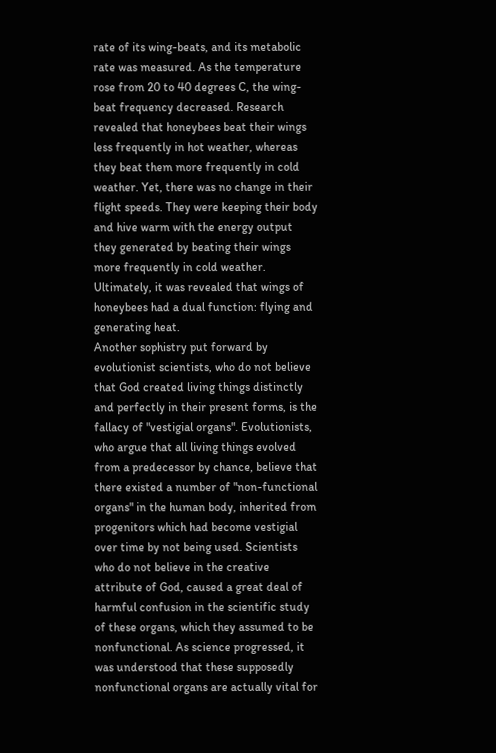rate of its wing-beats, and its metabolic rate was measured. As the temperature rose from 20 to 40 degrees C, the wing-beat frequency decreased. Research revealed that honeybees beat their wings less frequently in hot weather, whereas they beat them more frequently in cold weather. Yet, there was no change in their flight speeds. They were keeping their body and hive warm with the energy output they generated by beating their wings more frequently in cold weather. Ultimately, it was revealed that wings of honeybees had a dual function: flying and generating heat.
Another sophistry put forward by evolutionist scientists, who do not believe that God created living things distinctly and perfectly in their present forms, is the fallacy of "vestigial organs". Evolutionists, who argue that all living things evolved from a predecessor by chance, believe that there existed a number of "non-functional organs" in the human body, inherited from progenitors which had become vestigial over time by not being used. Scientists who do not believe in the creative attribute of God, caused a great deal of harmful confusion in the scientific study of these organs, which they assumed to be nonfunctional. As science progressed, it was understood that these supposedly nonfunctional organs are actually vital for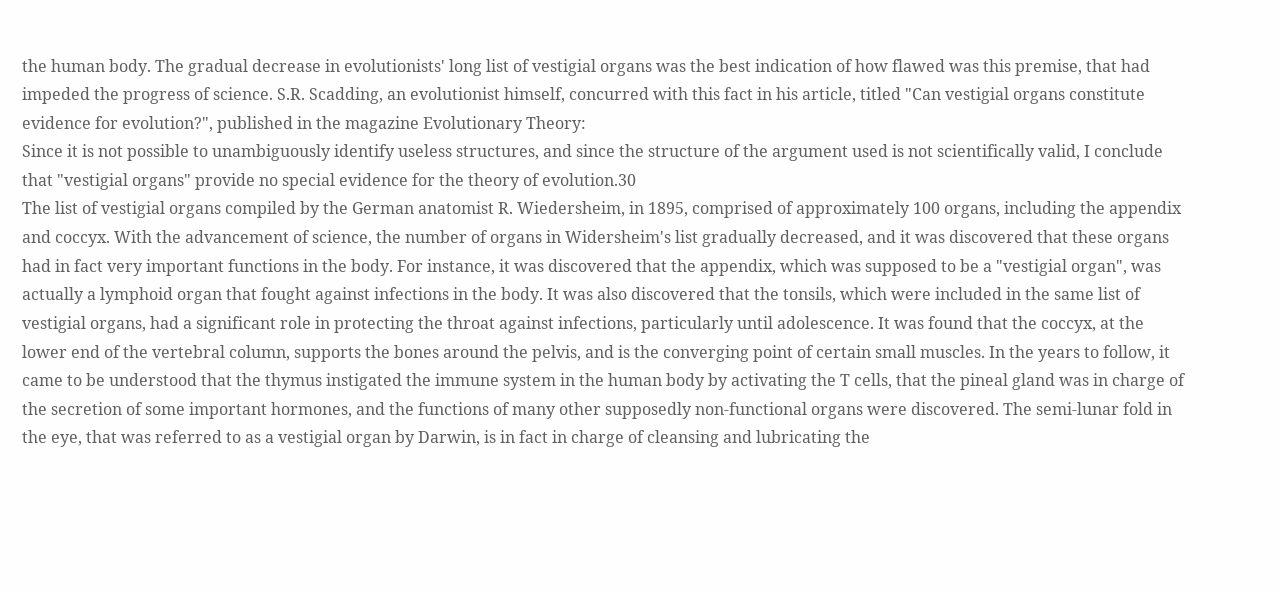the human body. The gradual decrease in evolutionists' long list of vestigial organs was the best indication of how flawed was this premise, that had impeded the progress of science. S.R. Scadding, an evolutionist himself, concurred with this fact in his article, titled "Can vestigial organs constitute evidence for evolution?", published in the magazine Evolutionary Theory:
Since it is not possible to unambiguously identify useless structures, and since the structure of the argument used is not scientifically valid, I conclude that "vestigial organs" provide no special evidence for the theory of evolution.30
The list of vestigial organs compiled by the German anatomist R. Wiedersheim, in 1895, comprised of approximately 100 organs, including the appendix and coccyx. With the advancement of science, the number of organs in Widersheim's list gradually decreased, and it was discovered that these organs had in fact very important functions in the body. For instance, it was discovered that the appendix, which was supposed to be a "vestigial organ", was actually a lymphoid organ that fought against infections in the body. It was also discovered that the tonsils, which were included in the same list of vestigial organs, had a significant role in protecting the throat against infections, particularly until adolescence. It was found that the coccyx, at the lower end of the vertebral column, supports the bones around the pelvis, and is the converging point of certain small muscles. In the years to follow, it came to be understood that the thymus instigated the immune system in the human body by activating the T cells, that the pineal gland was in charge of the secretion of some important hormones, and the functions of many other supposedly non-functional organs were discovered. The semi-lunar fold in the eye, that was referred to as a vestigial organ by Darwin, is in fact in charge of cleansing and lubricating the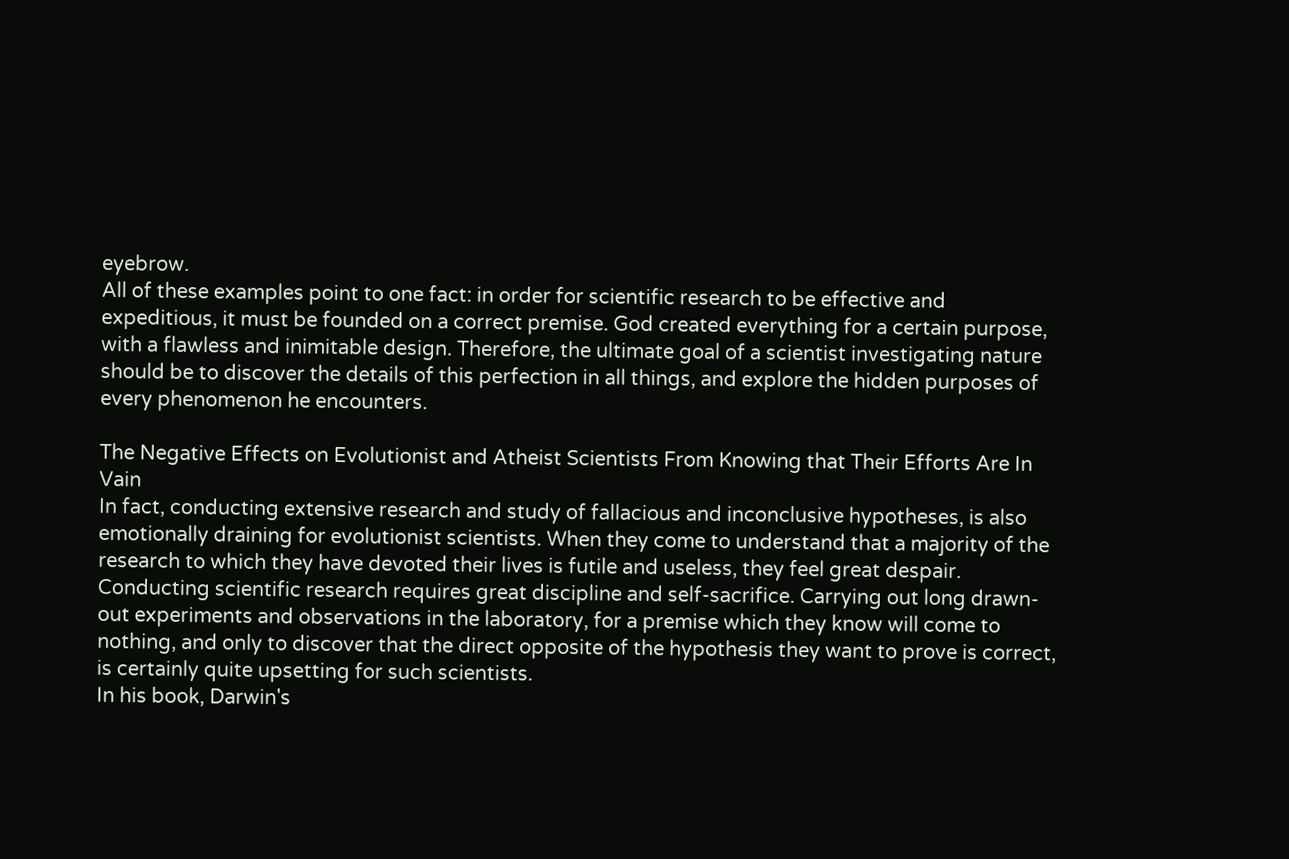eyebrow.
All of these examples point to one fact: in order for scientific research to be effective and expeditious, it must be founded on a correct premise. God created everything for a certain purpose, with a flawless and inimitable design. Therefore, the ultimate goal of a scientist investigating nature should be to discover the details of this perfection in all things, and explore the hidden purposes of every phenomenon he encounters.

The Negative Effects on Evolutionist and Atheist Scientists From Knowing that Their Efforts Are In Vain
In fact, conducting extensive research and study of fallacious and inconclusive hypotheses, is also emotionally draining for evolutionist scientists. When they come to understand that a majority of the research to which they have devoted their lives is futile and useless, they feel great despair. Conducting scientific research requires great discipline and self-sacrifice. Carrying out long drawn-out experiments and observations in the laboratory, for a premise which they know will come to nothing, and only to discover that the direct opposite of the hypothesis they want to prove is correct, is certainly quite upsetting for such scientists.
In his book, Darwin's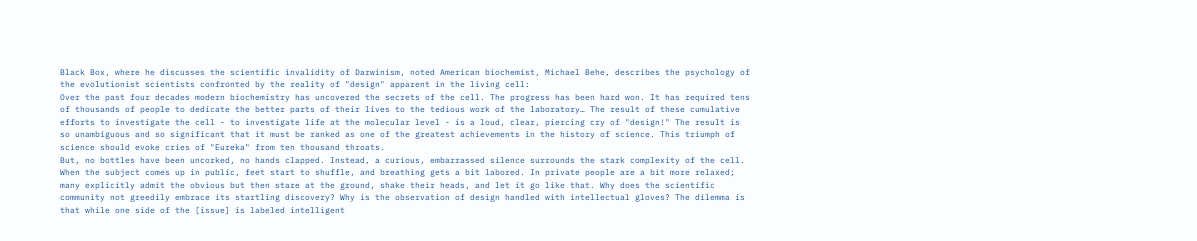Black Box, where he discusses the scientific invalidity of Darwinism, noted American biochemist, Michael Behe, describes the psychology of the evolutionist scientists confronted by the reality of "design" apparent in the living cell:
Over the past four decades modern biochemistry has uncovered the secrets of the cell. The progress has been hard won. It has required tens of thousands of people to dedicate the better parts of their lives to the tedious work of the laboratory… The result of these cumulative efforts to investigate the cell - to investigate life at the molecular level - is a loud, clear, piercing cry of "design!" The result is so unambiguous and so significant that it must be ranked as one of the greatest achievements in the history of science. This triumph of science should evoke cries of "Eureka" from ten thousand throats.
But, no bottles have been uncorked, no hands clapped. Instead, a curious, embarrassed silence surrounds the stark complexity of the cell. When the subject comes up in public, feet start to shuffle, and breathing gets a bit labored. In private people are a bit more relaxed; many explicitly admit the obvious but then stare at the ground, shake their heads, and let it go like that. Why does the scientific community not greedily embrace its startling discovery? Why is the observation of design handled with intellectual gloves? The dilemma is that while one side of the [issue] is labeled intelligent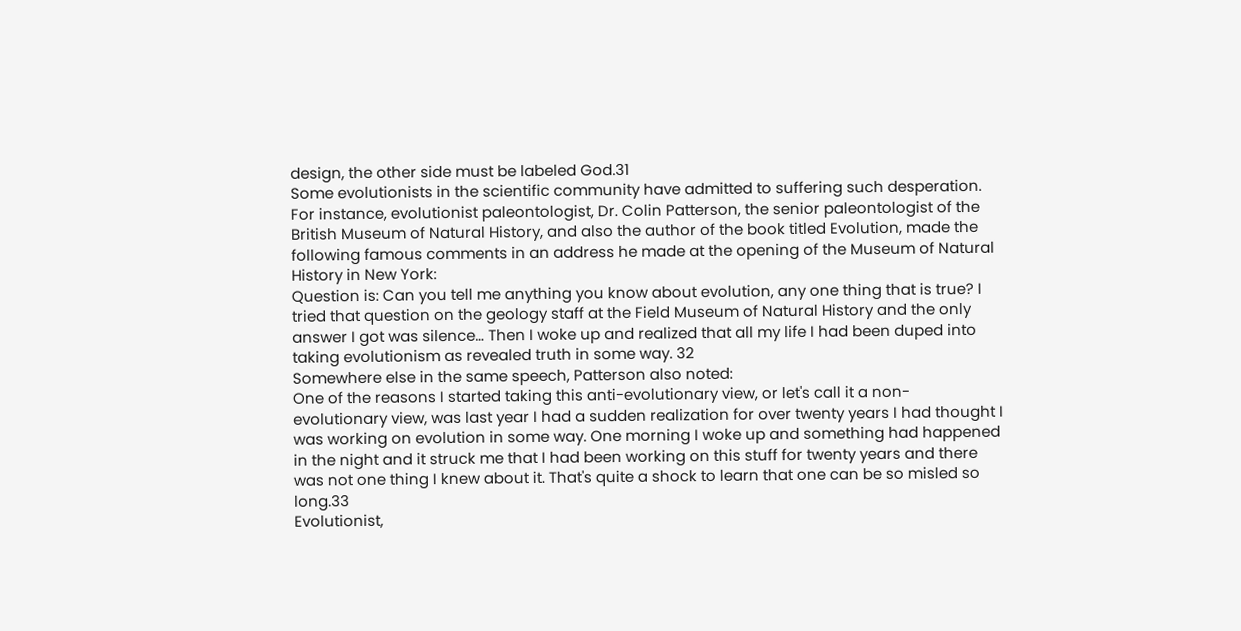design, the other side must be labeled God.31
Some evolutionists in the scientific community have admitted to suffering such desperation. For instance, evolutionist paleontologist, Dr. Colin Patterson, the senior paleontologist of the British Museum of Natural History, and also the author of the book titled Evolution, made the following famous comments in an address he made at the opening of the Museum of Natural History in New York:
Question is: Can you tell me anything you know about evolution, any one thing that is true? I tried that question on the geology staff at the Field Museum of Natural History and the only answer I got was silence… Then I woke up and realized that all my life I had been duped into taking evolutionism as revealed truth in some way. 32
Somewhere else in the same speech, Patterson also noted:
One of the reasons I started taking this anti-evolutionary view, or let's call it a non- evolutionary view, was last year I had a sudden realization for over twenty years I had thought I was working on evolution in some way. One morning I woke up and something had happened in the night and it struck me that I had been working on this stuff for twenty years and there was not one thing I knew about it. That's quite a shock to learn that one can be so misled so long.33
Evolutionist,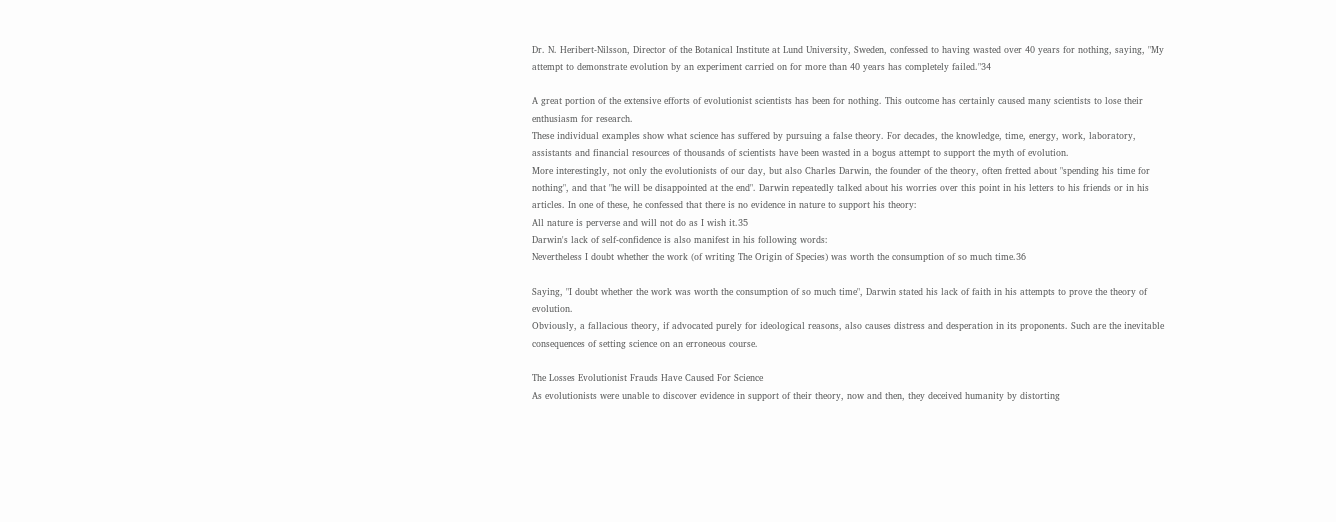Dr. N. Heribert-Nilsson, Director of the Botanical Institute at Lund University, Sweden, confessed to having wasted over 40 years for nothing, saying, "My attempt to demonstrate evolution by an experiment carried on for more than 40 years has completely failed."34

A great portion of the extensive efforts of evolutionist scientists has been for nothing. This outcome has certainly caused many scientists to lose their enthusiasm for research.
These individual examples show what science has suffered by pursuing a false theory. For decades, the knowledge, time, energy, work, laboratory, assistants and financial resources of thousands of scientists have been wasted in a bogus attempt to support the myth of evolution.
More interestingly, not only the evolutionists of our day, but also Charles Darwin, the founder of the theory, often fretted about "spending his time for nothing", and that "he will be disappointed at the end". Darwin repeatedly talked about his worries over this point in his letters to his friends or in his articles. In one of these, he confessed that there is no evidence in nature to support his theory:
All nature is perverse and will not do as I wish it.35
Darwin's lack of self-confidence is also manifest in his following words:
Nevertheless I doubt whether the work (of writing The Origin of Species) was worth the consumption of so much time.36

Saying, "I doubt whether the work was worth the consumption of so much time", Darwin stated his lack of faith in his attempts to prove the theory of evolution.
Obviously, a fallacious theory, if advocated purely for ideological reasons, also causes distress and desperation in its proponents. Such are the inevitable consequences of setting science on an erroneous course.

The Losses Evolutionist Frauds Have Caused For Science
As evolutionists were unable to discover evidence in support of their theory, now and then, they deceived humanity by distorting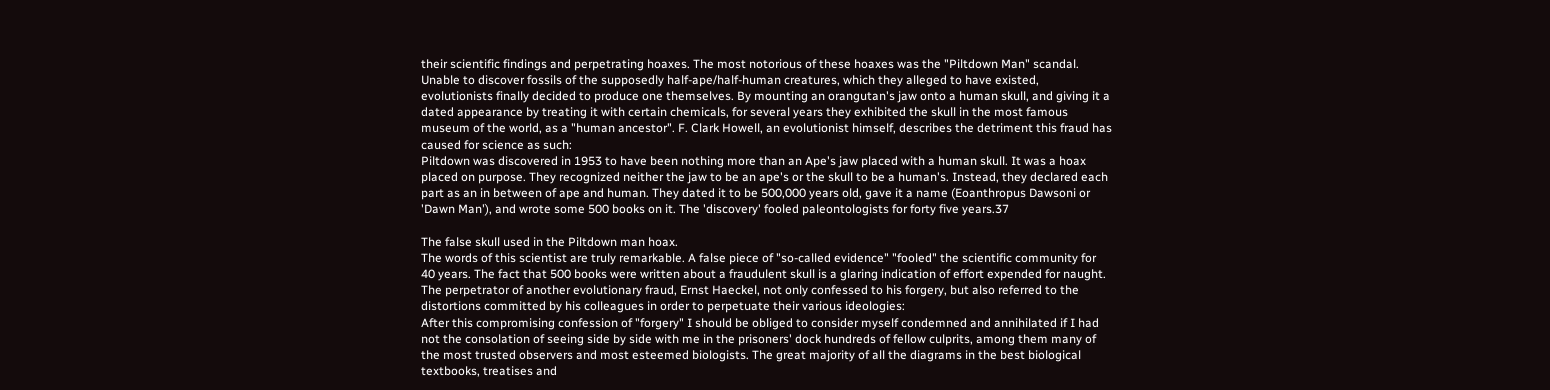their scientific findings and perpetrating hoaxes. The most notorious of these hoaxes was the "Piltdown Man" scandal. Unable to discover fossils of the supposedly half-ape/half-human creatures, which they alleged to have existed, evolutionists finally decided to produce one themselves. By mounting an orangutan's jaw onto a human skull, and giving it a dated appearance by treating it with certain chemicals, for several years they exhibited the skull in the most famous museum of the world, as a "human ancestor". F. Clark Howell, an evolutionist himself, describes the detriment this fraud has caused for science as such:
Piltdown was discovered in 1953 to have been nothing more than an Ape's jaw placed with a human skull. It was a hoax placed on purpose. They recognized neither the jaw to be an ape's or the skull to be a human's. Instead, they declared each part as an in between of ape and human. They dated it to be 500,000 years old, gave it a name (Eoanthropus Dawsoni or 'Dawn Man'), and wrote some 500 books on it. The 'discovery' fooled paleontologists for forty five years.37

The false skull used in the Piltdown man hoax.
The words of this scientist are truly remarkable. A false piece of "so-called evidence" "fooled" the scientific community for 40 years. The fact that 500 books were written about a fraudulent skull is a glaring indication of effort expended for naught.
The perpetrator of another evolutionary fraud, Ernst Haeckel, not only confessed to his forgery, but also referred to the distortions committed by his colleagues in order to perpetuate their various ideologies:
After this compromising confession of "forgery" I should be obliged to consider myself condemned and annihilated if I had not the consolation of seeing side by side with me in the prisoners' dock hundreds of fellow culprits, among them many of the most trusted observers and most esteemed biologists. The great majority of all the diagrams in the best biological textbooks, treatises and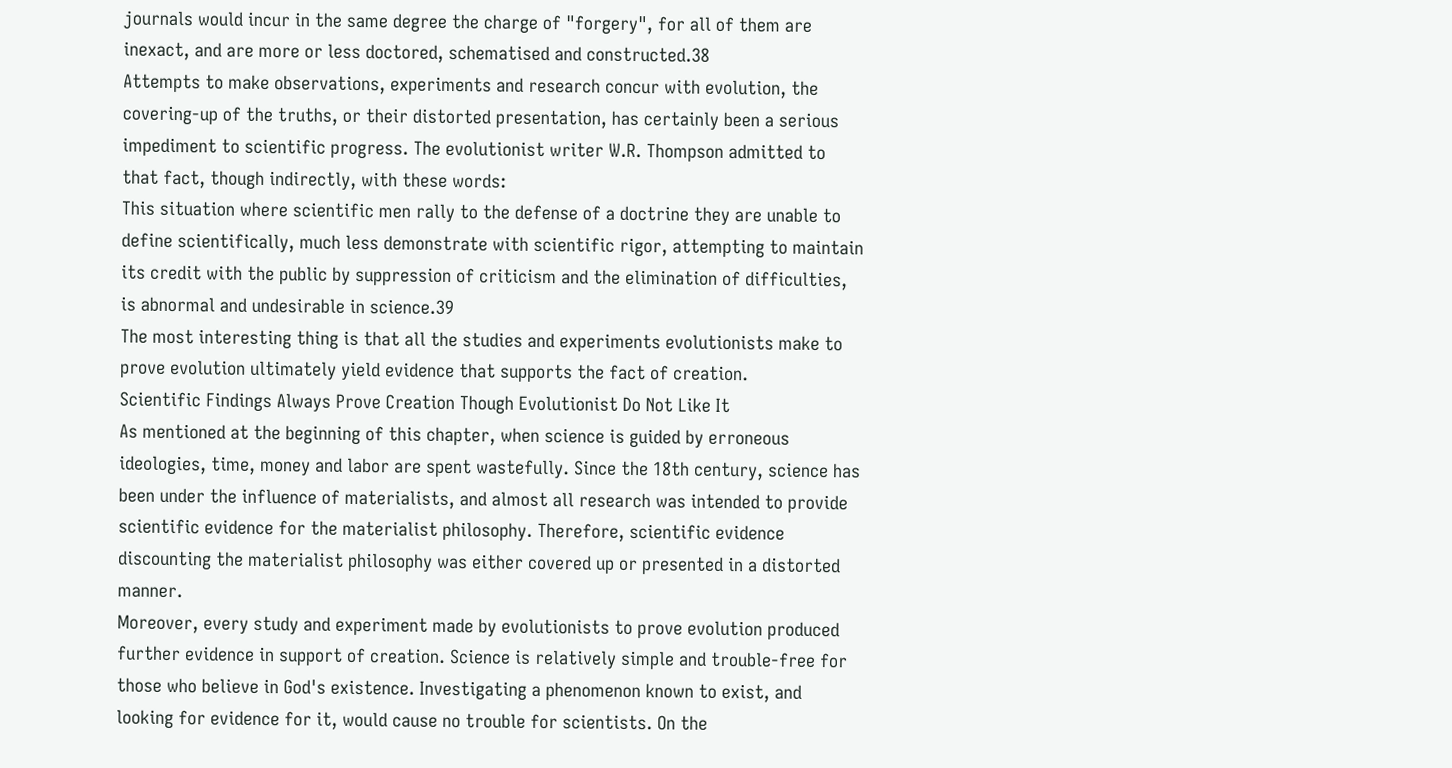journals would incur in the same degree the charge of "forgery", for all of them are inexact, and are more or less doctored, schematised and constructed.38
Attempts to make observations, experiments and research concur with evolution, the covering-up of the truths, or their distorted presentation, has certainly been a serious impediment to scientific progress. The evolutionist writer W.R. Thompson admitted to that fact, though indirectly, with these words:
This situation where scientific men rally to the defense of a doctrine they are unable to define scientifically, much less demonstrate with scientific rigor, attempting to maintain its credit with the public by suppression of criticism and the elimination of difficulties, is abnormal and undesirable in science.39
The most interesting thing is that all the studies and experiments evolutionists make to prove evolution ultimately yield evidence that supports the fact of creation.
Scientific Findings Always Prove Creation Though Evolutionist Do Not Like It
As mentioned at the beginning of this chapter, when science is guided by erroneous ideologies, time, money and labor are spent wastefully. Since the 18th century, science has been under the influence of materialists, and almost all research was intended to provide scientific evidence for the materialist philosophy. Therefore, scientific evidence discounting the materialist philosophy was either covered up or presented in a distorted manner.
Moreover, every study and experiment made by evolutionists to prove evolution produced further evidence in support of creation. Science is relatively simple and trouble-free for those who believe in God's existence. Investigating a phenomenon known to exist, and looking for evidence for it, would cause no trouble for scientists. On the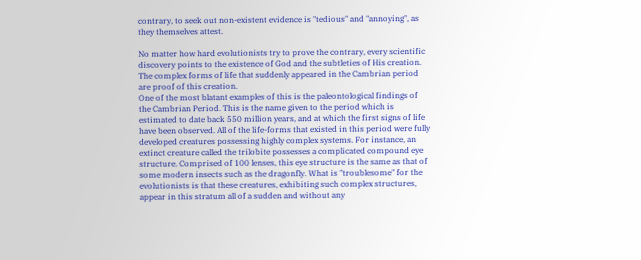contrary, to seek out non-existent evidence is "tedious" and "annoying", as they themselves attest.

No matter how hard evolutionists try to prove the contrary, every scientific discovery points to the existence of God and the subtleties of His creation. The complex forms of life that suddenly appeared in the Cambrian period are proof of this creation.
One of the most blatant examples of this is the paleontological findings of the Cambrian Period. This is the name given to the period which is estimated to date back 550 million years, and at which the first signs of life have been observed. All of the life-forms that existed in this period were fully developed creatures possessing highly complex systems. For instance, an extinct creature called the trilobite possesses a complicated compound eye structure. Comprised of 100 lenses, this eye structure is the same as that of some modern insects such as the dragonfly. What is "troublesome" for the evolutionists is that these creatures, exhibiting such complex structures, appear in this stratum all of a sudden and without any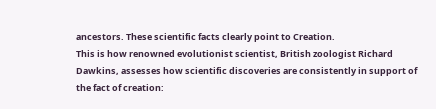ancestors. These scientific facts clearly point to Creation.
This is how renowned evolutionist scientist, British zoologist Richard Dawkins, assesses how scientific discoveries are consistently in support of the fact of creation: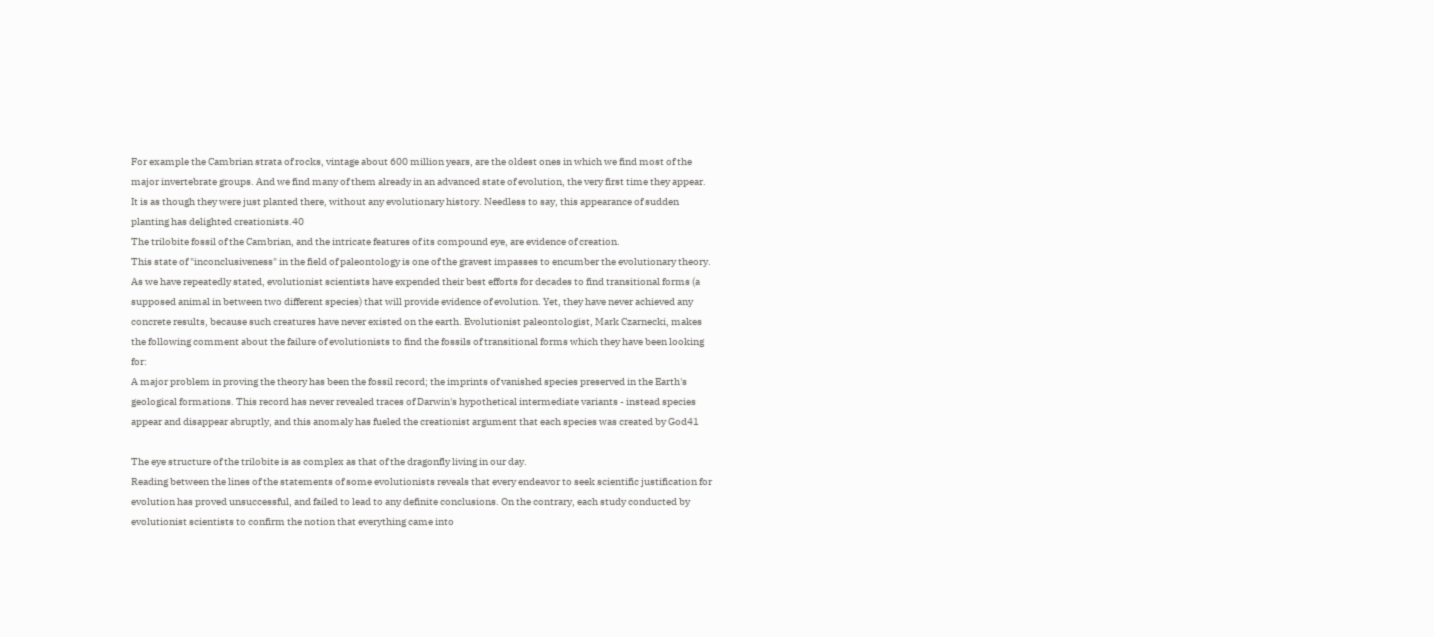For example the Cambrian strata of rocks, vintage about 600 million years, are the oldest ones in which we find most of the major invertebrate groups. And we find many of them already in an advanced state of evolution, the very first time they appear. It is as though they were just planted there, without any evolutionary history. Needless to say, this appearance of sudden planting has delighted creationists.40
The trilobite fossil of the Cambrian, and the intricate features of its compound eye, are evidence of creation.
This state of "inconclusiveness" in the field of paleontology is one of the gravest impasses to encumber the evolutionary theory. As we have repeatedly stated, evolutionist scientists have expended their best efforts for decades to find transitional forms (a supposed animal in between two different species) that will provide evidence of evolution. Yet, they have never achieved any concrete results, because such creatures have never existed on the earth. Evolutionist paleontologist, Mark Czarnecki, makes the following comment about the failure of evolutionists to find the fossils of transitional forms which they have been looking for:
A major problem in proving the theory has been the fossil record; the imprints of vanished species preserved in the Earth's geological formations. This record has never revealed traces of Darwin's hypothetical intermediate variants - instead species appear and disappear abruptly, and this anomaly has fueled the creationist argument that each species was created by God41

The eye structure of the trilobite is as complex as that of the dragonfly living in our day.
Reading between the lines of the statements of some evolutionists reveals that every endeavor to seek scientific justification for evolution has proved unsuccessful, and failed to lead to any definite conclusions. On the contrary, each study conducted by evolutionist scientists to confirm the notion that everything came into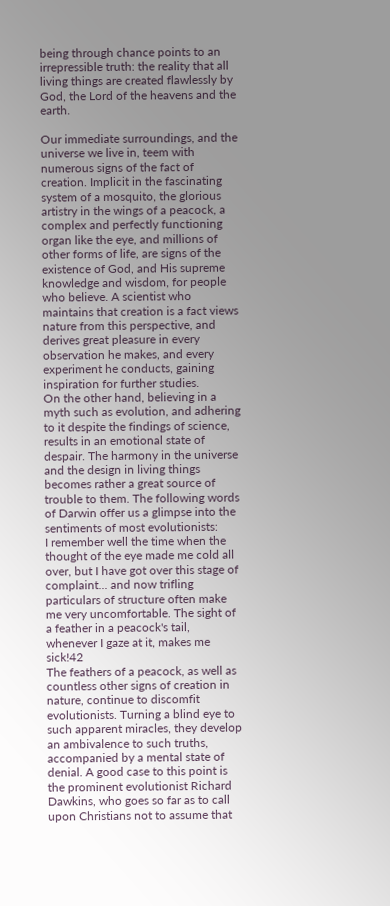being through chance points to an irrepressible truth: the reality that all living things are created flawlessly by God, the Lord of the heavens and the earth.

Our immediate surroundings, and the universe we live in, teem with numerous signs of the fact of creation. Implicit in the fascinating system of a mosquito, the glorious artistry in the wings of a peacock, a complex and perfectly functioning organ like the eye, and millions of other forms of life, are signs of the existence of God, and His supreme knowledge and wisdom, for people who believe. A scientist who maintains that creation is a fact views nature from this perspective, and derives great pleasure in every observation he makes, and every experiment he conducts, gaining inspiration for further studies.
On the other hand, believing in a myth such as evolution, and adhering to it despite the findings of science, results in an emotional state of despair. The harmony in the universe and the design in living things becomes rather a great source of trouble to them. The following words of Darwin offer us a glimpse into the sentiments of most evolutionists:
I remember well the time when the thought of the eye made me cold all over, but I have got over this stage of complaint... and now trifling particulars of structure often make me very uncomfortable. The sight of a feather in a peacock's tail, whenever I gaze at it, makes me sick!42
The feathers of a peacock, as well as countless other signs of creation in nature, continue to discomfit evolutionists. Turning a blind eye to such apparent miracles, they develop an ambivalence to such truths, accompanied by a mental state of denial. A good case to this point is the prominent evolutionist Richard Dawkins, who goes so far as to call upon Christians not to assume that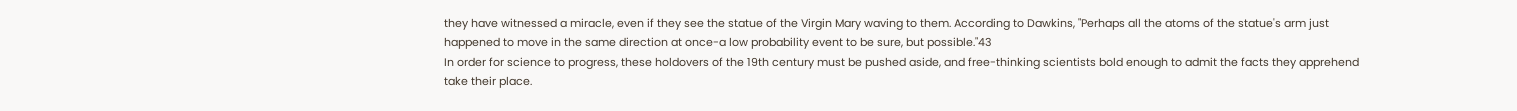they have witnessed a miracle, even if they see the statue of the Virgin Mary waving to them. According to Dawkins, "Perhaps all the atoms of the statue's arm just happened to move in the same direction at once-a low probability event to be sure, but possible."43
In order for science to progress, these holdovers of the 19th century must be pushed aside, and free-thinking scientists bold enough to admit the facts they apprehend take their place.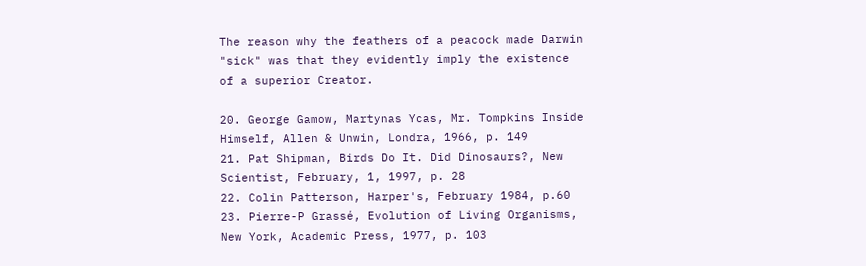The reason why the feathers of a peacock made Darwin "sick" was that they evidently imply the existence of a superior Creator.

20. George Gamow, Martynas Ycas, Mr. Tompkins Inside Himself, Allen & Unwin, Londra, 1966, p. 149
21. Pat Shipman, Birds Do It. Did Dinosaurs?, New Scientist, February, 1, 1997, p. 28
22. Colin Patterson, Harper's, February 1984, p.60
23. Pierre-P Grassé, Evolution of Living Organisms, New York, Academic Press, 1977, p. 103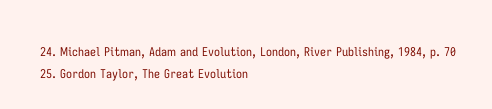24. Michael Pitman, Adam and Evolution, London, River Publishing, 1984, p. 70
25. Gordon Taylor, The Great Evolution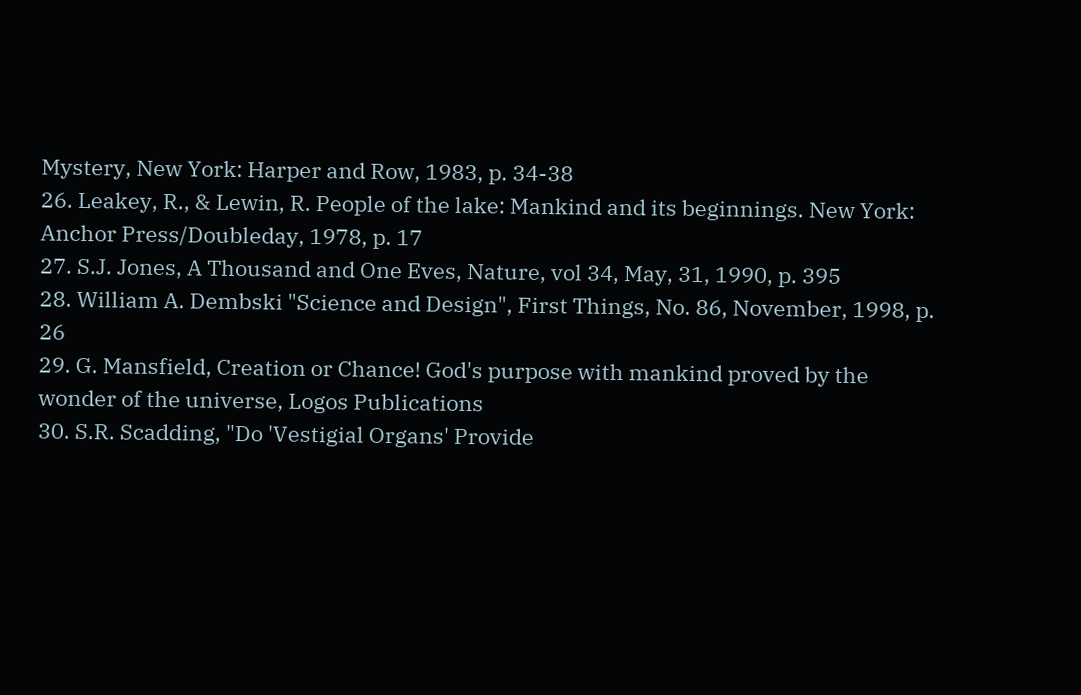Mystery, New York: Harper and Row, 1983, p. 34-38
26. Leakey, R., & Lewin, R. People of the lake: Mankind and its beginnings. New York: Anchor Press/Doubleday, 1978, p. 17
27. S.J. Jones, A Thousand and One Eves, Nature, vol 34, May, 31, 1990, p. 395
28. William A. Dembski "Science and Design", First Things, No. 86, November, 1998, p. 26
29. G. Mansfield, Creation or Chance! God's purpose with mankind proved by the wonder of the universe, Logos Publications
30. S.R. Scadding, "Do 'Vestigial Organs' Provide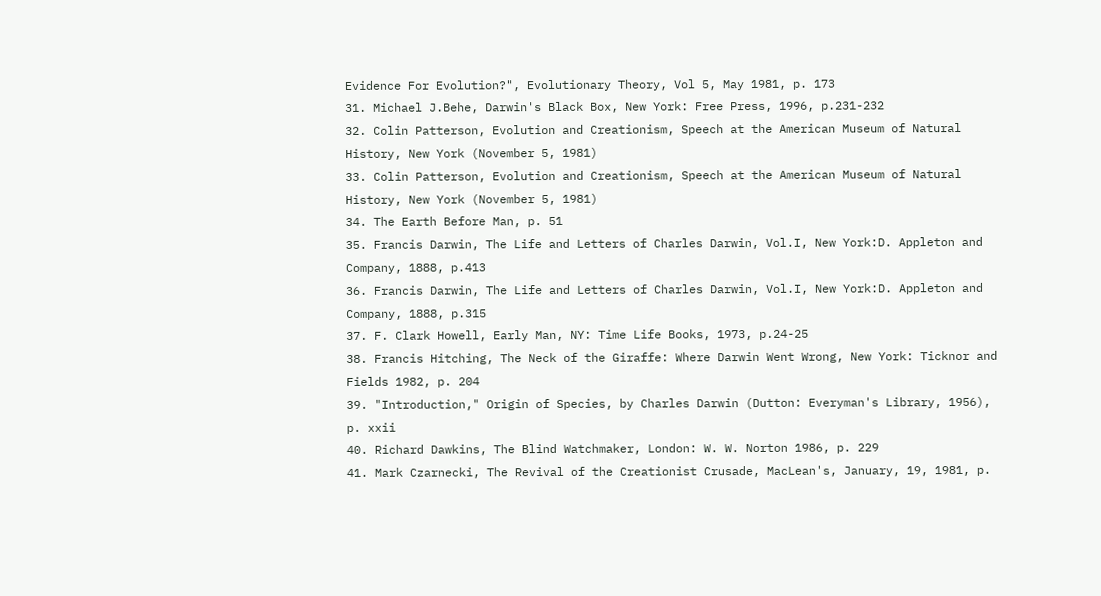Evidence For Evolution?", Evolutionary Theory, Vol 5, May 1981, p. 173
31. Michael J.Behe, Darwin's Black Box, New York: Free Press, 1996, p.231-232
32. Colin Patterson, Evolution and Creationism, Speech at the American Museum of Natural History, New York (November 5, 1981)
33. Colin Patterson, Evolution and Creationism, Speech at the American Museum of Natural History, New York (November 5, 1981)
34. The Earth Before Man, p. 51
35. Francis Darwin, The Life and Letters of Charles Darwin, Vol.I, New York:D. Appleton and Company, 1888, p.413
36. Francis Darwin, The Life and Letters of Charles Darwin, Vol.I, New York:D. Appleton and Company, 1888, p.315
37. F. Clark Howell, Early Man, NY: Time Life Books, 1973, p.24-25
38. Francis Hitching, The Neck of the Giraffe: Where Darwin Went Wrong, New York: Ticknor and Fields 1982, p. 204
39. "Introduction," Origin of Species, by Charles Darwin (Dutton: Everyman's Library, 1956), p. xxii
40. Richard Dawkins, The Blind Watchmaker, London: W. W. Norton 1986, p. 229
41. Mark Czarnecki, The Revival of the Creationist Crusade, MacLean's, January, 19, 1981, p.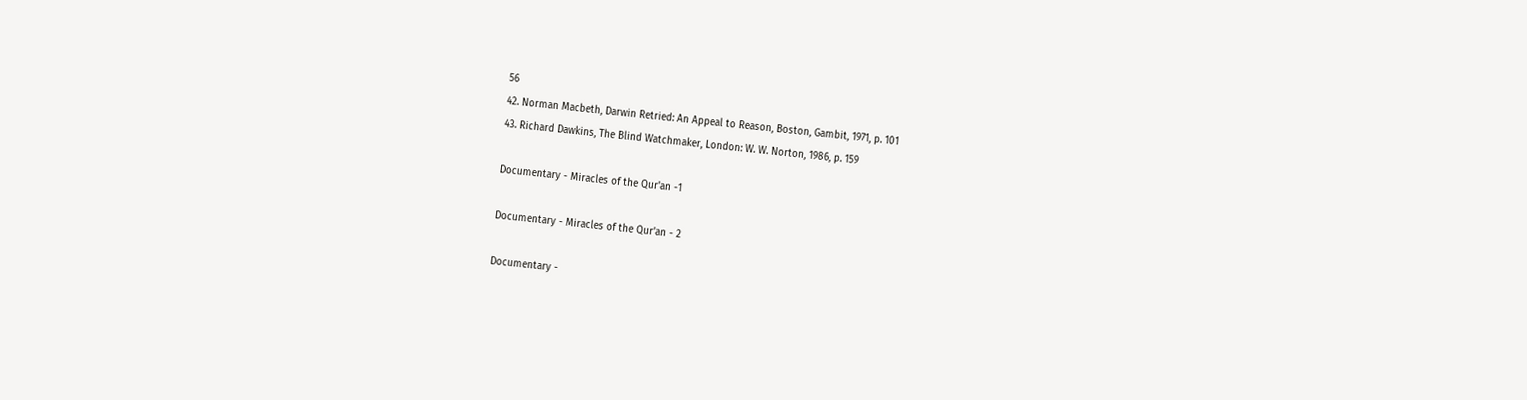56
42. Norman Macbeth, Darwin Retried: An Appeal to Reason, Boston, Gambit, 1971, p. 101
43. Richard Dawkins, The Blind Watchmaker, London: W. W. Norton, 1986, p. 159

Documentary - Miracles of the Qur'an -1

Documentary - Miracles of the Qur'an - 2

Documentary -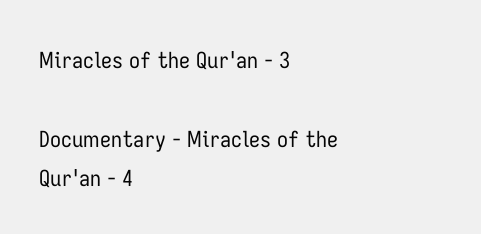Miracles of the Qur'an - 3

Documentary - Miracles of the Qur'an - 4